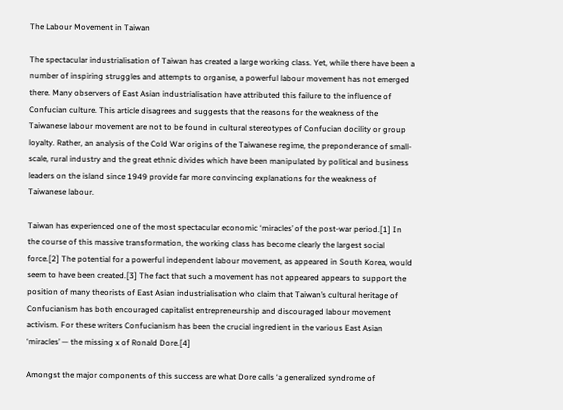The Labour Movement in Taiwan

The spectacular industrialisation of Taiwan has created a large working class. Yet, while there have been a number of inspiring struggles and attempts to organise, a powerful labour movement has not emerged there. Many observers of East Asian industrialisation have attributed this failure to the influence of Confucian culture. This article disagrees and suggests that the reasons for the weakness of the Taiwanese labour movement are not to be found in cultural stereotypes of Confucian docility or group loyalty. Rather, an analysis of the Cold War origins of the Taiwanese regime, the preponderance of small-scale, rural industry and the great ethnic divides which have been manipulated by political and business leaders on the island since 1949 provide far more convincing explanations for the weakness of Taiwanese labour.

Taiwan has experienced one of the most spectacular economic ‘miracles’ of the post-war period.[1] In the course of this massive transformation, the working class has become clearly the largest social force.[2] The potential for a powerful independent labour movement, as appeared in South Korea, would seem to have been created.[3] The fact that such a movement has not appeared appears to support the position of many theorists of East Asian industrialisation who claim that Taiwan’s cultural heritage of Confucianism has both encouraged capitalist entrepreneurship and discouraged labour movement activism. For these writers Confucianism has been the crucial ingredient in the various East Asian ‘miracles’ — the missing x of Ronald Dore.[4]

Amongst the major components of this success are what Dore calls ‘a generalized syndrome of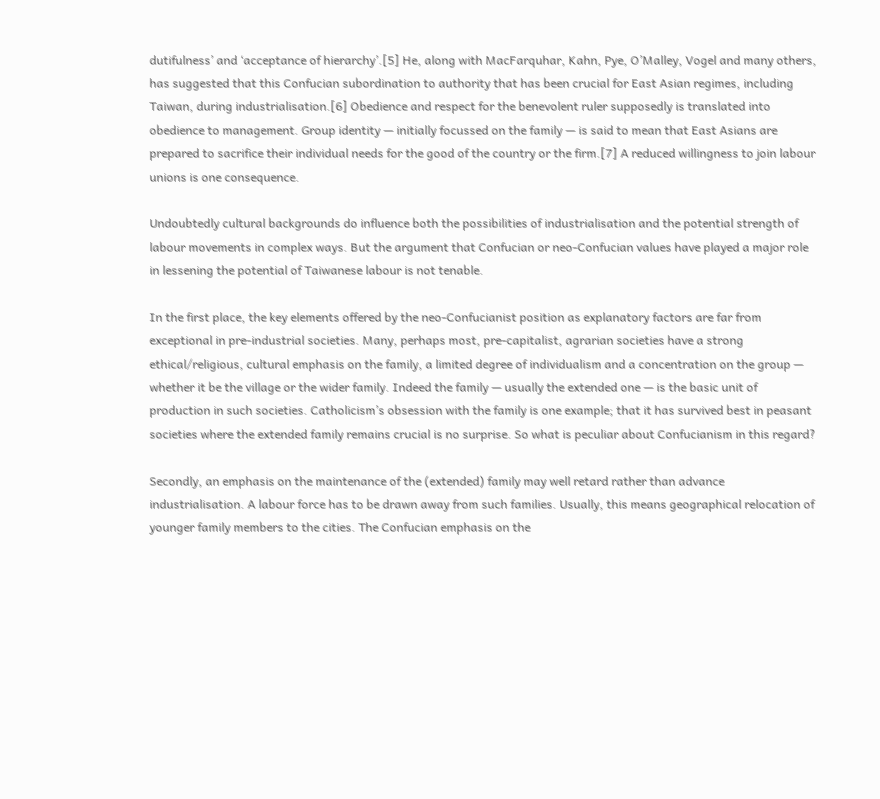dutifulness’ and ‘acceptance of hierarchy’.[5] He, along with MacFarquhar, Kahn, Pye, O’Malley, Vogel and many others, has suggested that this Confucian subordination to authority that has been crucial for East Asian regimes, including Taiwan, during industrialisation.[6] Obedience and respect for the benevolent ruler supposedly is translated into obedience to management. Group identity — initially focussed on the family — is said to mean that East Asians are prepared to sacrifice their individual needs for the good of the country or the firm.[7] A reduced willingness to join labour unions is one consequence.

Undoubtedly cultural backgrounds do influence both the possibilities of industrialisation and the potential strength of labour movements in complex ways. But the argument that Confucian or neo-Confucian values have played a major role in lessening the potential of Taiwanese labour is not tenable.

In the first place, the key elements offered by the neo-Confucianist position as explanatory factors are far from exceptional in pre-industrial societies. Many, perhaps most, pre-capitalist, agrarian societies have a strong ethical/religious, cultural emphasis on the family, a limited degree of individualism and a concentration on the group — whether it be the village or the wider family. Indeed the family — usually the extended one — is the basic unit of production in such societies. Catholicism’s obsession with the family is one example; that it has survived best in peasant societies where the extended family remains crucial is no surprise. So what is peculiar about Confucianism in this regard?

Secondly, an emphasis on the maintenance of the (extended) family may well retard rather than advance industrialisation. A labour force has to be drawn away from such families. Usually, this means geographical relocation of younger family members to the cities. The Confucian emphasis on the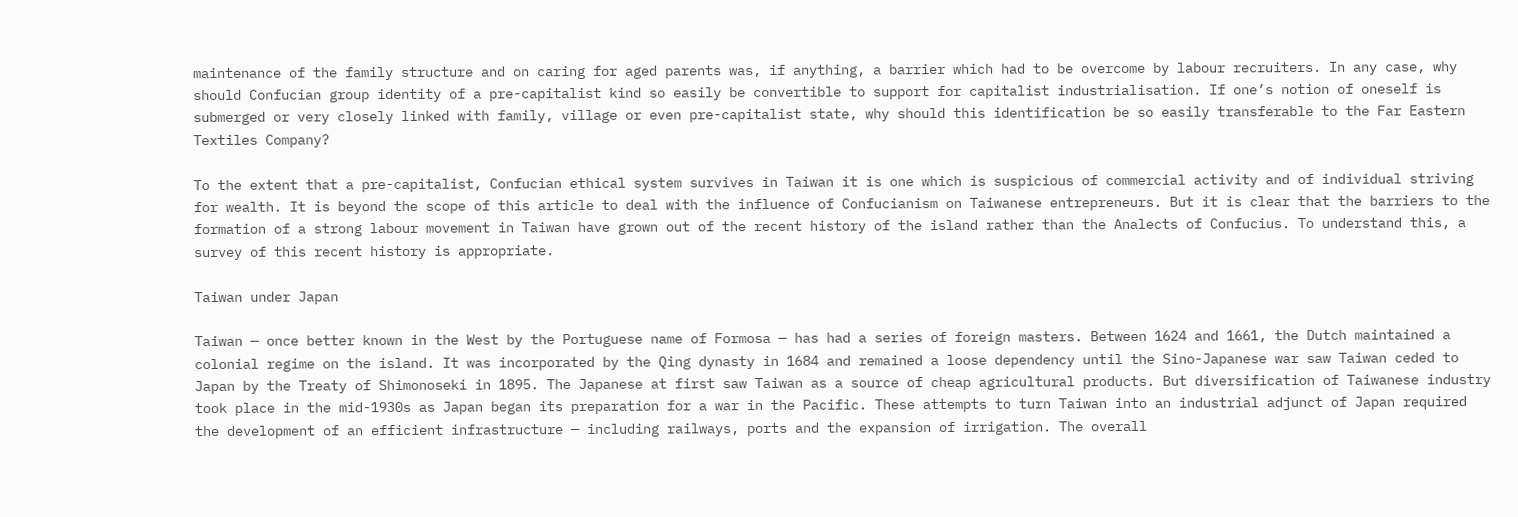maintenance of the family structure and on caring for aged parents was, if anything, a barrier which had to be overcome by labour recruiters. In any case, why should Confucian group identity of a pre-capitalist kind so easily be convertible to support for capitalist industrialisation. If one’s notion of oneself is submerged or very closely linked with family, village or even pre-capitalist state, why should this identification be so easily transferable to the Far Eastern Textiles Company?

To the extent that a pre-capitalist, Confucian ethical system survives in Taiwan it is one which is suspicious of commercial activity and of individual striving for wealth. It is beyond the scope of this article to deal with the influence of Confucianism on Taiwanese entrepreneurs. But it is clear that the barriers to the formation of a strong labour movement in Taiwan have grown out of the recent history of the island rather than the Analects of Confucius. To understand this, a survey of this recent history is appropriate.

Taiwan under Japan

Taiwan — once better known in the West by the Portuguese name of Formosa — has had a series of foreign masters. Between 1624 and 1661, the Dutch maintained a colonial regime on the island. It was incorporated by the Qing dynasty in 1684 and remained a loose dependency until the Sino-Japanese war saw Taiwan ceded to Japan by the Treaty of Shimonoseki in 1895. The Japanese at first saw Taiwan as a source of cheap agricultural products. But diversification of Taiwanese industry took place in the mid-1930s as Japan began its preparation for a war in the Pacific. These attempts to turn Taiwan into an industrial adjunct of Japan required the development of an efficient infrastructure — including railways, ports and the expansion of irrigation. The overall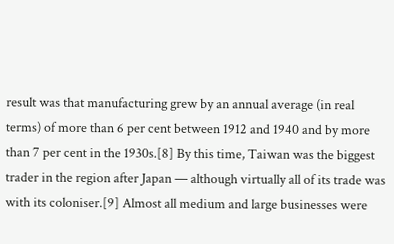result was that manufacturing grew by an annual average (in real terms) of more than 6 per cent between 1912 and 1940 and by more than 7 per cent in the 1930s.[8] By this time, Taiwan was the biggest trader in the region after Japan — although virtually all of its trade was with its coloniser.[9] Almost all medium and large businesses were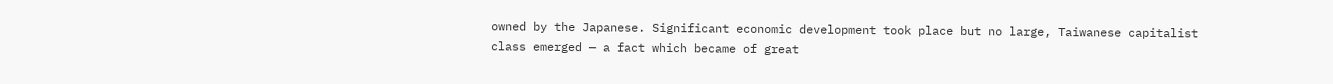owned by the Japanese. Significant economic development took place but no large, Taiwanese capitalist class emerged — a fact which became of great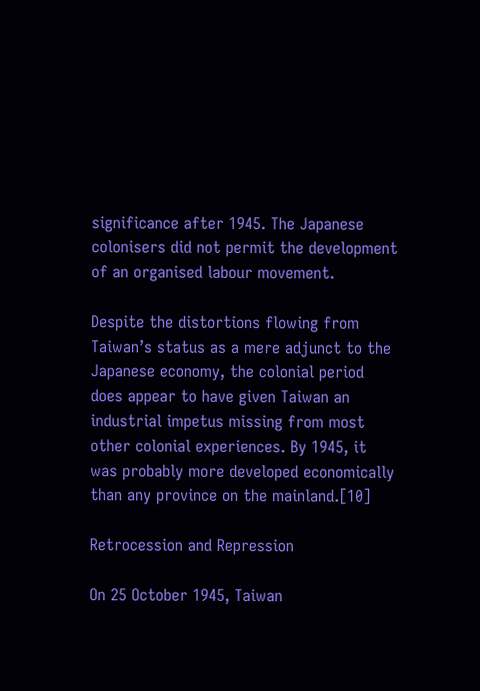significance after 1945. The Japanese colonisers did not permit the development of an organised labour movement.

Despite the distortions flowing from Taiwan’s status as a mere adjunct to the Japanese economy, the colonial period does appear to have given Taiwan an industrial impetus missing from most other colonial experiences. By 1945, it was probably more developed economically than any province on the mainland.[10]

Retrocession and Repression

On 25 October 1945, Taiwan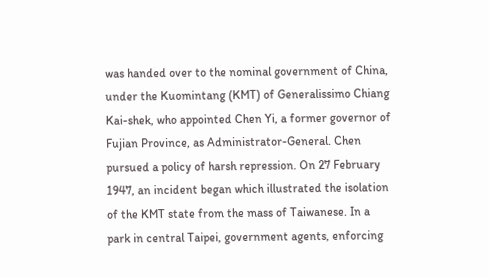was handed over to the nominal government of China, under the Kuomintang (KMT) of Generalissimo Chiang Kai-shek, who appointed Chen Yi, a former governor of Fujian Province, as Administrator-General. Chen pursued a policy of harsh repression. On 27 February 1947, an incident began which illustrated the isolation of the KMT state from the mass of Taiwanese. In a park in central Taipei, government agents, enforcing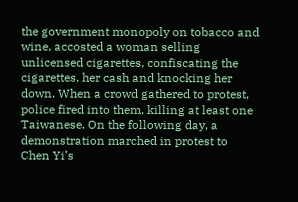the government monopoly on tobacco and wine, accosted a woman selling unlicensed cigarettes, confiscating the cigarettes, her cash and knocking her down. When a crowd gathered to protest, police fired into them, killing at least one Taiwanese. On the following day, a demonstration marched in protest to Chen Yi’s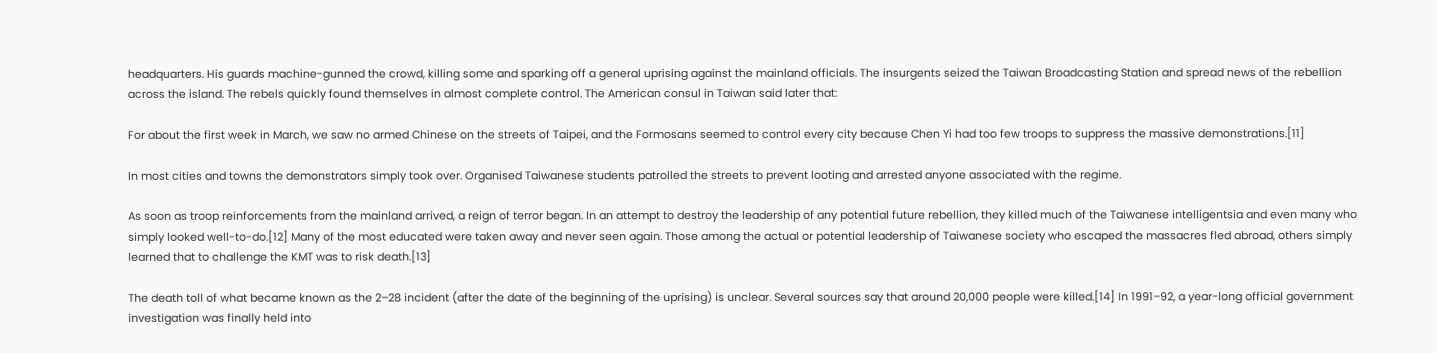headquarters. His guards machine-gunned the crowd, killing some and sparking off a general uprising against the mainland officials. The insurgents seized the Taiwan Broadcasting Station and spread news of the rebellion across the island. The rebels quickly found themselves in almost complete control. The American consul in Taiwan said later that:

For about the first week in March, we saw no armed Chinese on the streets of Taipei, and the Formosans seemed to control every city because Chen Yi had too few troops to suppress the massive demonstrations.[11]

In most cities and towns the demonstrators simply took over. Organised Taiwanese students patrolled the streets to prevent looting and arrested anyone associated with the regime.

As soon as troop reinforcements from the mainland arrived, a reign of terror began. In an attempt to destroy the leadership of any potential future rebellion, they killed much of the Taiwanese intelligentsia and even many who simply looked well-to-do.[12] Many of the most educated were taken away and never seen again. Those among the actual or potential leadership of Taiwanese society who escaped the massacres fled abroad, others simply learned that to challenge the KMT was to risk death.[13]

The death toll of what became known as the 2–28 incident (after the date of the beginning of the uprising) is unclear. Several sources say that around 20,000 people were killed.[14] In 1991–92, a year-long official government investigation was finally held into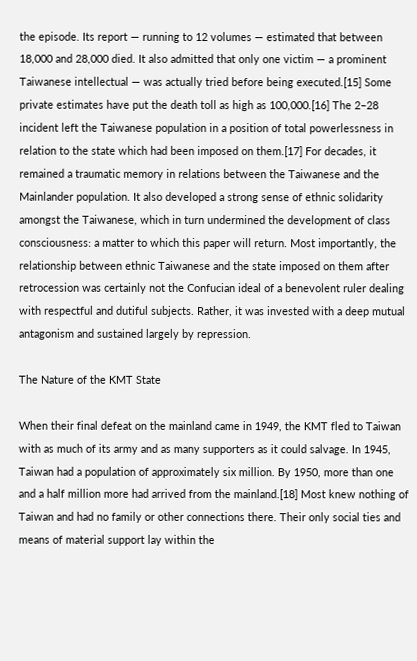the episode. Its report — running to 12 volumes — estimated that between 18,000 and 28,000 died. It also admitted that only one victim — a prominent Taiwanese intellectual — was actually tried before being executed.[15] Some private estimates have put the death toll as high as 100,000.[16] The 2–28 incident left the Taiwanese population in a position of total powerlessness in relation to the state which had been imposed on them.[17] For decades, it remained a traumatic memory in relations between the Taiwanese and the Mainlander population. It also developed a strong sense of ethnic solidarity amongst the Taiwanese, which in turn undermined the development of class consciousness: a matter to which this paper will return. Most importantly, the relationship between ethnic Taiwanese and the state imposed on them after retrocession was certainly not the Confucian ideal of a benevolent ruler dealing with respectful and dutiful subjects. Rather, it was invested with a deep mutual antagonism and sustained largely by repression.

The Nature of the KMT State

When their final defeat on the mainland came in 1949, the KMT fled to Taiwan with as much of its army and as many supporters as it could salvage. In 1945, Taiwan had a population of approximately six million. By 1950, more than one and a half million more had arrived from the mainland.[18] Most knew nothing of Taiwan and had no family or other connections there. Their only social ties and means of material support lay within the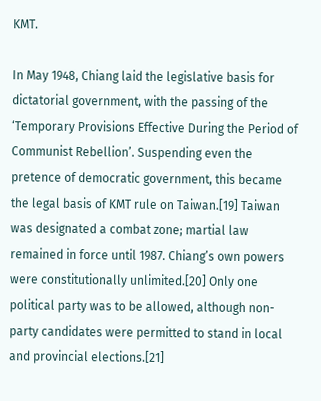KMT.

In May 1948, Chiang laid the legislative basis for dictatorial government, with the passing of the ‘Temporary Provisions Effective During the Period of Communist Rebellion’. Suspending even the pretence of democratic government, this became the legal basis of KMT rule on Taiwan.[19] Taiwan was designated a combat zone; martial law remained in force until 1987. Chiang’s own powers were constitutionally unlimited.[20] Only one political party was to be allowed, although non-party candidates were permitted to stand in local and provincial elections.[21]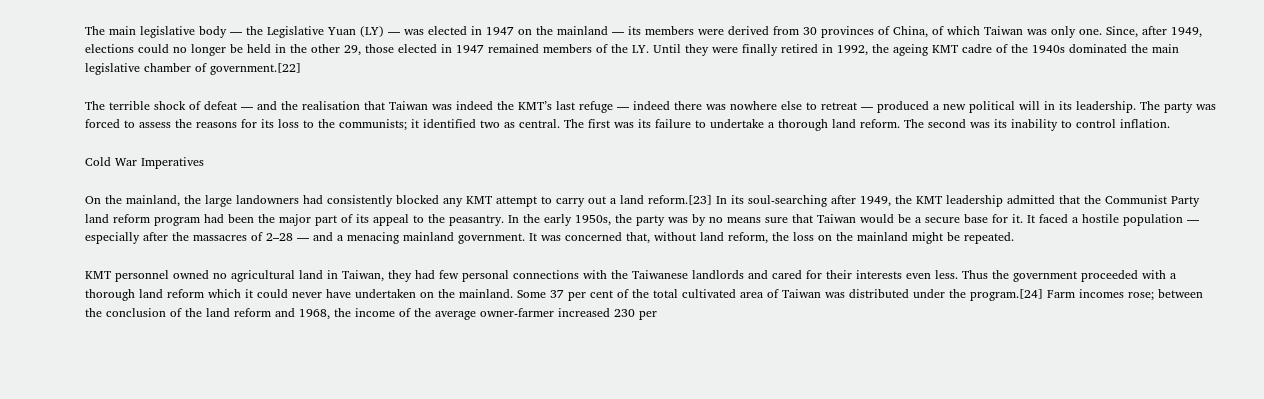The main legislative body — the Legislative Yuan (LY) — was elected in 1947 on the mainland — its members were derived from 30 provinces of China, of which Taiwan was only one. Since, after 1949, elections could no longer be held in the other 29, those elected in 1947 remained members of the LY. Until they were finally retired in 1992, the ageing KMT cadre of the 1940s dominated the main legislative chamber of government.[22]

The terrible shock of defeat — and the realisation that Taiwan was indeed the KMT’s last refuge — indeed there was nowhere else to retreat — produced a new political will in its leadership. The party was forced to assess the reasons for its loss to the communists; it identified two as central. The first was its failure to undertake a thorough land reform. The second was its inability to control inflation.

Cold War Imperatives

On the mainland, the large landowners had consistently blocked any KMT attempt to carry out a land reform.[23] In its soul-searching after 1949, the KMT leadership admitted that the Communist Party land reform program had been the major part of its appeal to the peasantry. In the early 1950s, the party was by no means sure that Taiwan would be a secure base for it. It faced a hostile population — especially after the massacres of 2–28 — and a menacing mainland government. It was concerned that, without land reform, the loss on the mainland might be repeated.

KMT personnel owned no agricultural land in Taiwan, they had few personal connections with the Taiwanese landlords and cared for their interests even less. Thus the government proceeded with a thorough land reform which it could never have undertaken on the mainland. Some 37 per cent of the total cultivated area of Taiwan was distributed under the program.[24] Farm incomes rose; between the conclusion of the land reform and 1968, the income of the average owner-farmer increased 230 per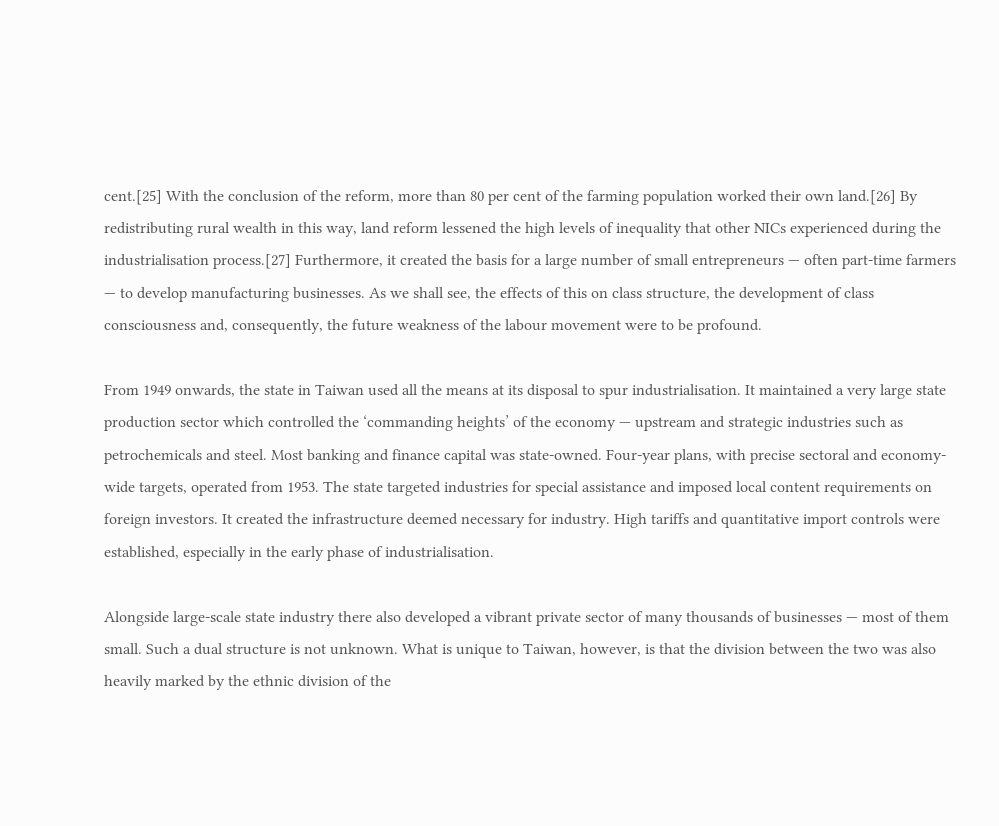cent.[25] With the conclusion of the reform, more than 80 per cent of the farming population worked their own land.[26] By redistributing rural wealth in this way, land reform lessened the high levels of inequality that other NICs experienced during the industrialisation process.[27] Furthermore, it created the basis for a large number of small entrepreneurs — often part-time farmers — to develop manufacturing businesses. As we shall see, the effects of this on class structure, the development of class consciousness and, consequently, the future weakness of the labour movement were to be profound.

From 1949 onwards, the state in Taiwan used all the means at its disposal to spur industrialisation. It maintained a very large state production sector which controlled the ‘commanding heights’ of the economy — upstream and strategic industries such as petrochemicals and steel. Most banking and finance capital was state-owned. Four-year plans, with precise sectoral and economy-wide targets, operated from 1953. The state targeted industries for special assistance and imposed local content requirements on foreign investors. It created the infrastructure deemed necessary for industry. High tariffs and quantitative import controls were established, especially in the early phase of industrialisation.

Alongside large-scale state industry there also developed a vibrant private sector of many thousands of businesses — most of them small. Such a dual structure is not unknown. What is unique to Taiwan, however, is that the division between the two was also heavily marked by the ethnic division of the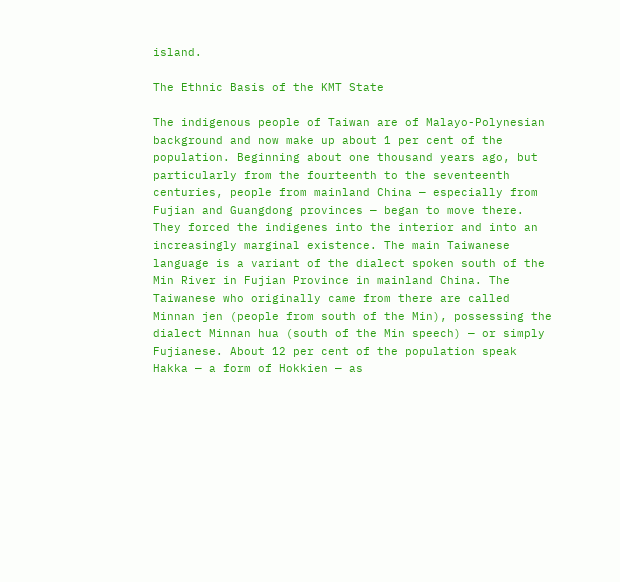island.

The Ethnic Basis of the KMT State

The indigenous people of Taiwan are of Malayo-Polynesian background and now make up about 1 per cent of the population. Beginning about one thousand years ago, but particularly from the fourteenth to the seventeenth centuries, people from mainland China — especially from Fujian and Guangdong provinces — began to move there. They forced the indigenes into the interior and into an increasingly marginal existence. The main Taiwanese language is a variant of the dialect spoken south of the Min River in Fujian Province in mainland China. The Taiwanese who originally came from there are called Minnan jen (people from south of the Min), possessing the dialect Minnan hua (south of the Min speech) — or simply Fujianese. About 12 per cent of the population speak Hakka — a form of Hokkien — as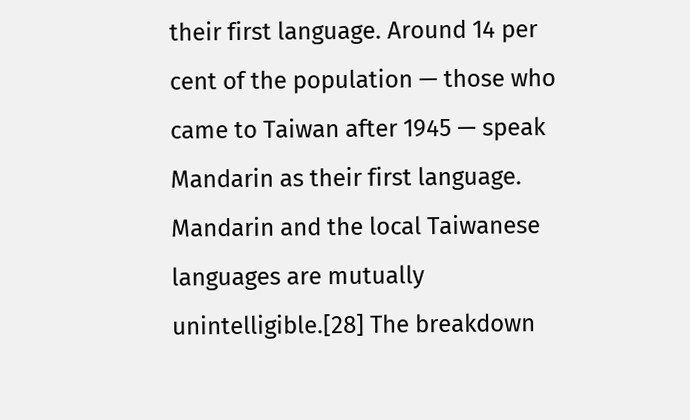their first language. Around 14 per cent of the population — those who came to Taiwan after 1945 — speak Mandarin as their first language. Mandarin and the local Taiwanese languages are mutually unintelligible.[28] The breakdown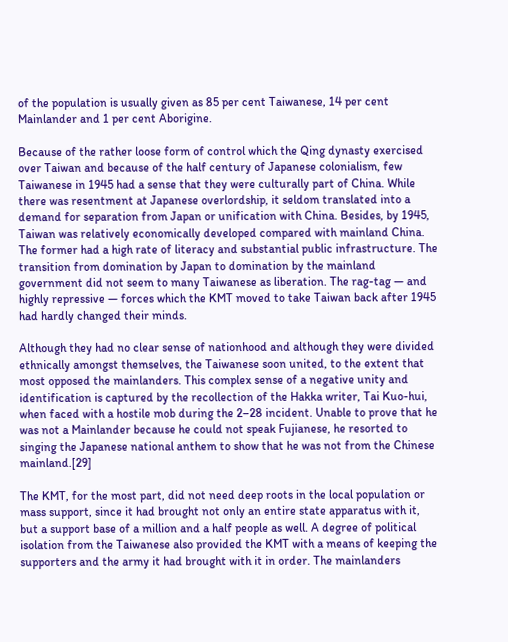of the population is usually given as 85 per cent Taiwanese, 14 per cent Mainlander and 1 per cent Aborigine.

Because of the rather loose form of control which the Qing dynasty exercised over Taiwan and because of the half century of Japanese colonialism, few Taiwanese in 1945 had a sense that they were culturally part of China. While there was resentment at Japanese overlordship, it seldom translated into a demand for separation from Japan or unification with China. Besides, by 1945, Taiwan was relatively economically developed compared with mainland China. The former had a high rate of literacy and substantial public infrastructure. The transition from domination by Japan to domination by the mainland government did not seem to many Taiwanese as liberation. The rag-tag — and highly repressive — forces which the KMT moved to take Taiwan back after 1945 had hardly changed their minds.

Although they had no clear sense of nationhood and although they were divided ethnically amongst themselves, the Taiwanese soon united, to the extent that most opposed the mainlanders. This complex sense of a negative unity and identification is captured by the recollection of the Hakka writer, Tai Kuo-hui, when faced with a hostile mob during the 2–28 incident. Unable to prove that he was not a Mainlander because he could not speak Fujianese, he resorted to singing the Japanese national anthem to show that he was not from the Chinese mainland.[29]

The KMT, for the most part, did not need deep roots in the local population or mass support, since it had brought not only an entire state apparatus with it, but a support base of a million and a half people as well. A degree of political isolation from the Taiwanese also provided the KMT with a means of keeping the supporters and the army it had brought with it in order. The mainlanders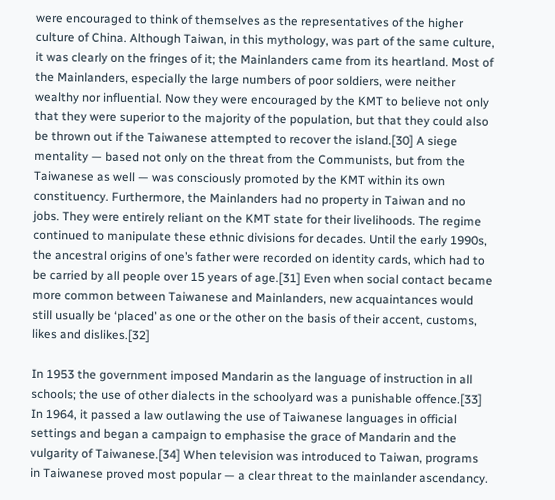were encouraged to think of themselves as the representatives of the higher culture of China. Although Taiwan, in this mythology, was part of the same culture, it was clearly on the fringes of it; the Mainlanders came from its heartland. Most of the Mainlanders, especially the large numbers of poor soldiers, were neither wealthy nor influential. Now they were encouraged by the KMT to believe not only that they were superior to the majority of the population, but that they could also be thrown out if the Taiwanese attempted to recover the island.[30] A siege mentality — based not only on the threat from the Communists, but from the Taiwanese as well — was consciously promoted by the KMT within its own constituency. Furthermore, the Mainlanders had no property in Taiwan and no jobs. They were entirely reliant on the KMT state for their livelihoods. The regime continued to manipulate these ethnic divisions for decades. Until the early 1990s, the ancestral origins of one’s father were recorded on identity cards, which had to be carried by all people over 15 years of age.[31] Even when social contact became more common between Taiwanese and Mainlanders, new acquaintances would still usually be ‘placed’ as one or the other on the basis of their accent, customs, likes and dislikes.[32]

In 1953 the government imposed Mandarin as the language of instruction in all schools; the use of other dialects in the schoolyard was a punishable offence.[33] In 1964, it passed a law outlawing the use of Taiwanese languages in official settings and began a campaign to emphasise the grace of Mandarin and the vulgarity of Taiwanese.[34] When television was introduced to Taiwan, programs in Taiwanese proved most popular — a clear threat to the mainlander ascendancy.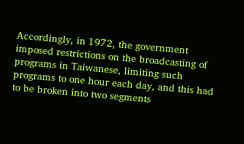Accordingly, in 1972, the government imposed restrictions on the broadcasting of programs in Taiwanese, limiting such programs to one hour each day, and this had to be broken into two segments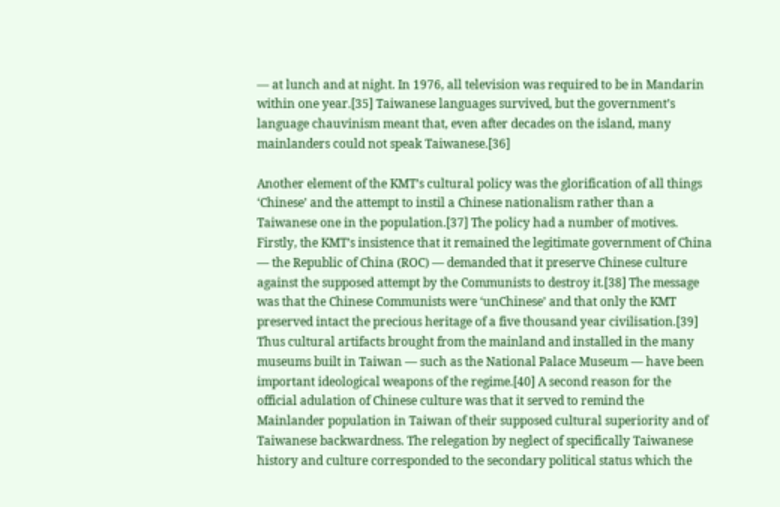— at lunch and at night. In 1976, all television was required to be in Mandarin within one year.[35] Taiwanese languages survived, but the government’s language chauvinism meant that, even after decades on the island, many mainlanders could not speak Taiwanese.[36]

Another element of the KMT’s cultural policy was the glorification of all things ‘Chinese’ and the attempt to instil a Chinese nationalism rather than a Taiwanese one in the population.[37] The policy had a number of motives. Firstly, the KMT’s insistence that it remained the legitimate government of China — the Republic of China (ROC) — demanded that it preserve Chinese culture against the supposed attempt by the Communists to destroy it.[38] The message was that the Chinese Communists were ‘unChinese’ and that only the KMT preserved intact the precious heritage of a five thousand year civilisation.[39] Thus cultural artifacts brought from the mainland and installed in the many museums built in Taiwan — such as the National Palace Museum — have been important ideological weapons of the regime.[40] A second reason for the official adulation of Chinese culture was that it served to remind the Mainlander population in Taiwan of their supposed cultural superiority and of Taiwanese backwardness. The relegation by neglect of specifically Taiwanese history and culture corresponded to the secondary political status which the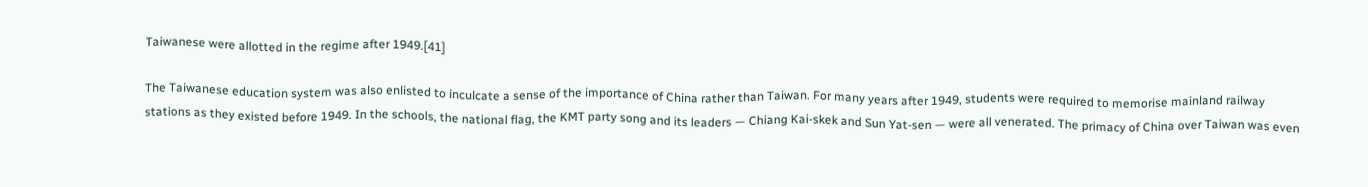Taiwanese were allotted in the regime after 1949.[41]

The Taiwanese education system was also enlisted to inculcate a sense of the importance of China rather than Taiwan. For many years after 1949, students were required to memorise mainland railway stations as they existed before 1949. In the schools, the national flag, the KMT party song and its leaders — Chiang Kai-skek and Sun Yat-sen — were all venerated. The primacy of China over Taiwan was even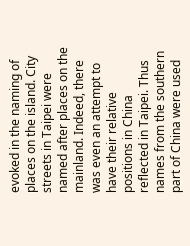evoked in the naming of places on the island. City streets in Taipei were named after places on the mainland. Indeed, there was even an attempt to have their relative positions in China reflected in Taipei. Thus names from the southern part of China were used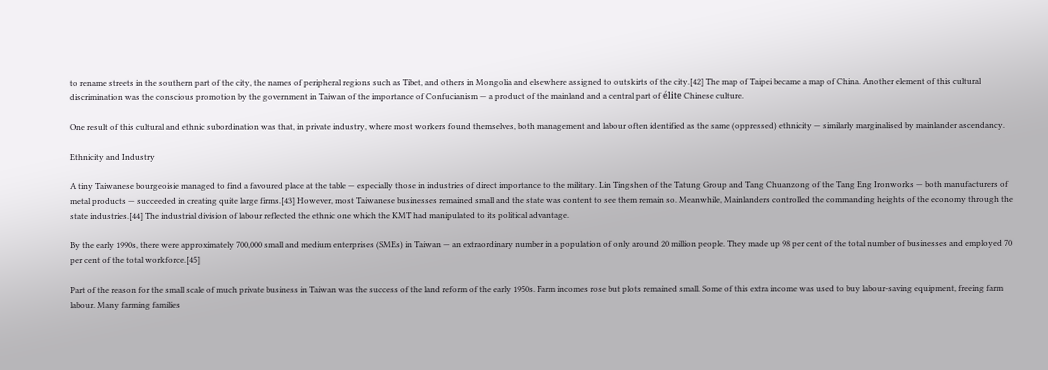to rename streets in the southern part of the city, the names of peripheral regions such as Tibet, and others in Mongolia and elsewhere assigned to outskirts of the city.[42] The map of Taipei became a map of China. Another element of this cultural discrimination was the conscious promotion by the government in Taiwan of the importance of Confucianism — a product of the mainland and a central part of élite Chinese culture.

One result of this cultural and ethnic subordination was that, in private industry, where most workers found themselves, both management and labour often identified as the same (oppressed) ethnicity — similarly marginalised by mainlander ascendancy.

Ethnicity and Industry

A tiny Taiwanese bourgeoisie managed to find a favoured place at the table — especially those in industries of direct importance to the military. Lin Tingshen of the Tatung Group and Tang Chuanzong of the Tang Eng Ironworks — both manufacturers of metal products — succeeded in creating quite large firms.[43] However, most Taiwanese businesses remained small and the state was content to see them remain so. Meanwhile, Mainlanders controlled the commanding heights of the economy through the state industries.[44] The industrial division of labour reflected the ethnic one which the KMT had manipulated to its political advantage.

By the early 1990s, there were approximately 700,000 small and medium enterprises (SMEs) in Taiwan — an extraordinary number in a population of only around 20 million people. They made up 98 per cent of the total number of businesses and employed 70 per cent of the total workforce.[45]

Part of the reason for the small scale of much private business in Taiwan was the success of the land reform of the early 1950s. Farm incomes rose but plots remained small. Some of this extra income was used to buy labour-saving equipment, freeing farm labour. Many farming families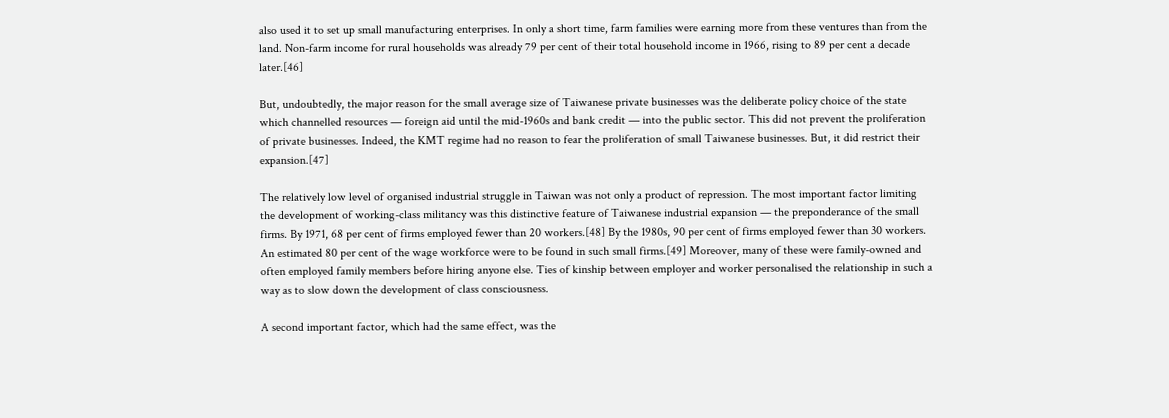also used it to set up small manufacturing enterprises. In only a short time, farm families were earning more from these ventures than from the land. Non-farm income for rural households was already 79 per cent of their total household income in 1966, rising to 89 per cent a decade later.[46]

But, undoubtedly, the major reason for the small average size of Taiwanese private businesses was the deliberate policy choice of the state which channelled resources — foreign aid until the mid-1960s and bank credit — into the public sector. This did not prevent the proliferation of private businesses. Indeed, the KMT regime had no reason to fear the proliferation of small Taiwanese businesses. But, it did restrict their expansion.[47]

The relatively low level of organised industrial struggle in Taiwan was not only a product of repression. The most important factor limiting the development of working-class militancy was this distinctive feature of Taiwanese industrial expansion — the preponderance of the small firms. By 1971, 68 per cent of firms employed fewer than 20 workers.[48] By the 1980s, 90 per cent of firms employed fewer than 30 workers. An estimated 80 per cent of the wage workforce were to be found in such small firms.[49] Moreover, many of these were family-owned and often employed family members before hiring anyone else. Ties of kinship between employer and worker personalised the relationship in such a way as to slow down the development of class consciousness.

A second important factor, which had the same effect, was the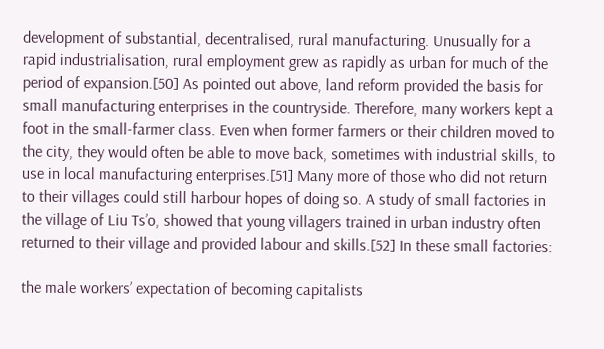development of substantial, decentralised, rural manufacturing. Unusually for a rapid industrialisation, rural employment grew as rapidly as urban for much of the period of expansion.[50] As pointed out above, land reform provided the basis for small manufacturing enterprises in the countryside. Therefore, many workers kept a foot in the small-farmer class. Even when former farmers or their children moved to the city, they would often be able to move back, sometimes with industrial skills, to use in local manufacturing enterprises.[51] Many more of those who did not return to their villages could still harbour hopes of doing so. A study of small factories in the village of Liu Ts’o, showed that young villagers trained in urban industry often returned to their village and provided labour and skills.[52] In these small factories:

the male workers’ expectation of becoming capitalists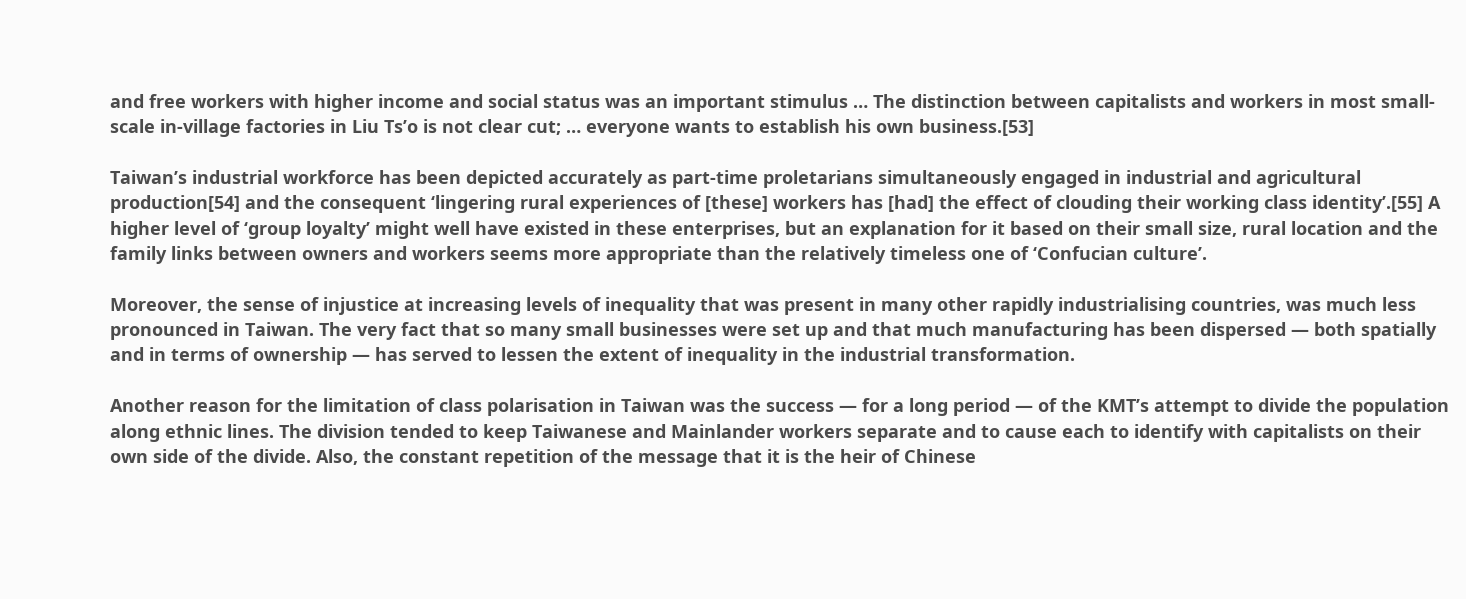and free workers with higher income and social status was an important stimulus … The distinction between capitalists and workers in most small-scale in-village factories in Liu Ts’o is not clear cut; … everyone wants to establish his own business.[53]

Taiwan’s industrial workforce has been depicted accurately as part-time proletarians simultaneously engaged in industrial and agricultural production[54] and the consequent ‘lingering rural experiences of [these] workers has [had] the effect of clouding their working class identity’.[55] A higher level of ‘group loyalty’ might well have existed in these enterprises, but an explanation for it based on their small size, rural location and the family links between owners and workers seems more appropriate than the relatively timeless one of ‘Confucian culture’.

Moreover, the sense of injustice at increasing levels of inequality that was present in many other rapidly industrialising countries, was much less pronounced in Taiwan. The very fact that so many small businesses were set up and that much manufacturing has been dispersed — both spatially and in terms of ownership — has served to lessen the extent of inequality in the industrial transformation.

Another reason for the limitation of class polarisation in Taiwan was the success — for a long period — of the KMT’s attempt to divide the population along ethnic lines. The division tended to keep Taiwanese and Mainlander workers separate and to cause each to identify with capitalists on their own side of the divide. Also, the constant repetition of the message that it is the heir of Chinese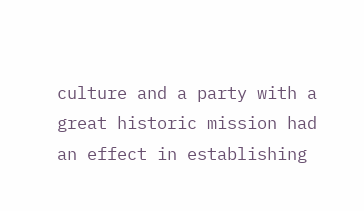culture and a party with a great historic mission had an effect in establishing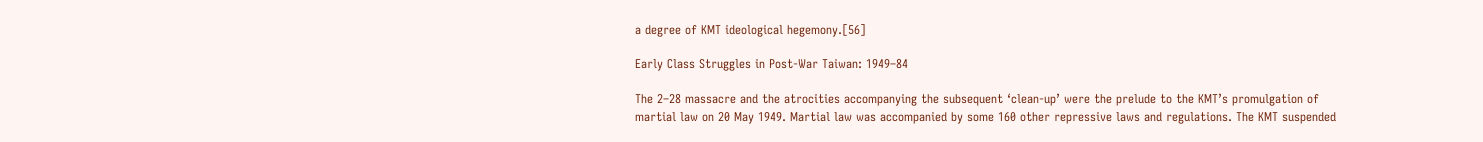a degree of KMT ideological hegemony.[56]

Early Class Struggles in Post-War Taiwan: 1949–84

The 2–28 massacre and the atrocities accompanying the subsequent ‘clean-up’ were the prelude to the KMT’s promulgation of martial law on 20 May 1949. Martial law was accompanied by some 160 other repressive laws and regulations. The KMT suspended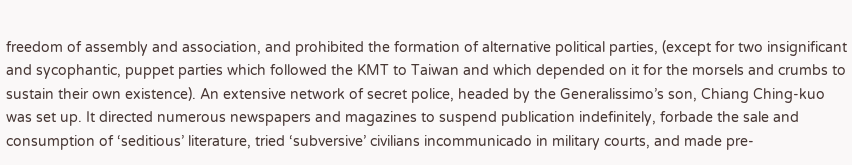freedom of assembly and association, and prohibited the formation of alternative political parties, (except for two insignificant and sycophantic, puppet parties which followed the KMT to Taiwan and which depended on it for the morsels and crumbs to sustain their own existence). An extensive network of secret police, headed by the Generalissimo’s son, Chiang Ching-kuo was set up. It directed numerous newspapers and magazines to suspend publication indefinitely, forbade the sale and consumption of ‘seditious’ literature, tried ‘subversive’ civilians incommunicado in military courts, and made pre-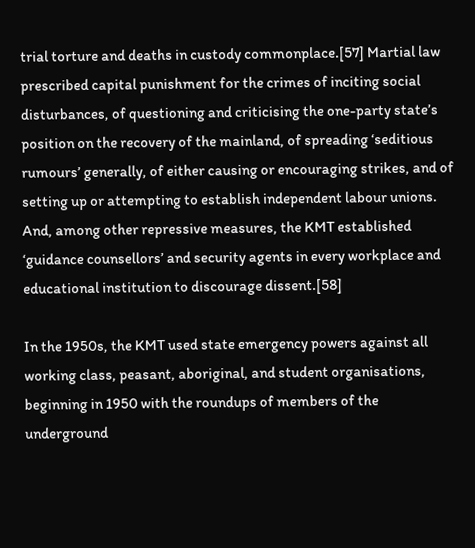trial torture and deaths in custody commonplace.[57] Martial law prescribed capital punishment for the crimes of inciting social disturbances, of questioning and criticising the one-party state’s position on the recovery of the mainland, of spreading ‘seditious rumours’ generally, of either causing or encouraging strikes, and of setting up or attempting to establish independent labour unions. And, among other repressive measures, the KMT established ‘guidance counsellors’ and security agents in every workplace and educational institution to discourage dissent.[58]

In the 1950s, the KMT used state emergency powers against all working class, peasant, aboriginal, and student organisations, beginning in 1950 with the roundups of members of the underground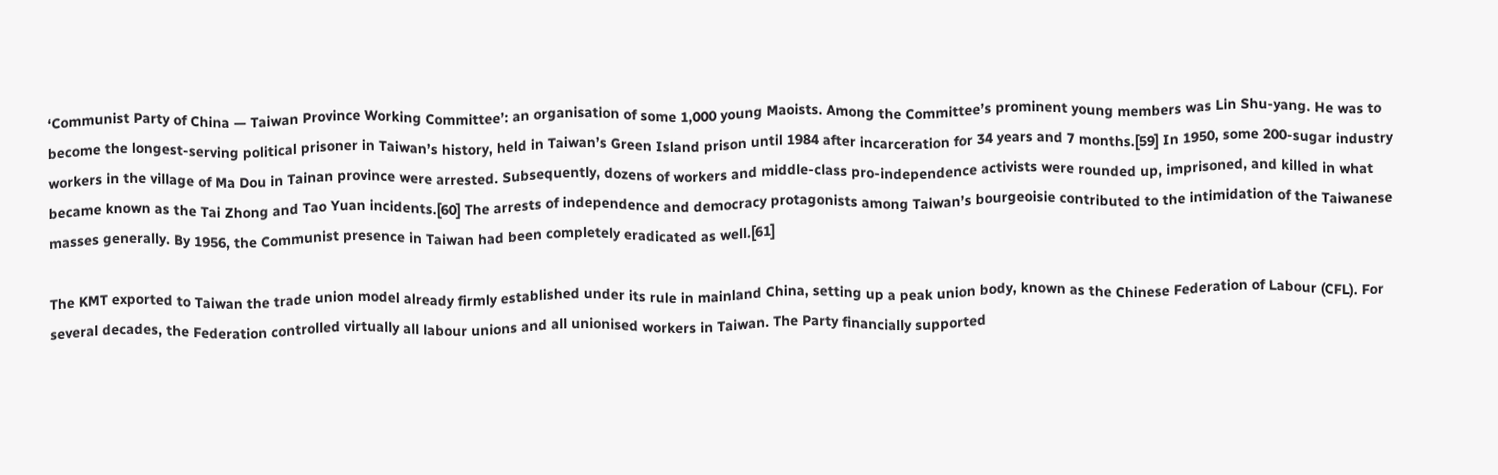‘Communist Party of China — Taiwan Province Working Committee’: an organisation of some 1,000 young Maoists. Among the Committee’s prominent young members was Lin Shu-yang. He was to become the longest-serving political prisoner in Taiwan’s history, held in Taiwan’s Green Island prison until 1984 after incarceration for 34 years and 7 months.[59] In 1950, some 200-sugar industry workers in the village of Ma Dou in Tainan province were arrested. Subsequently, dozens of workers and middle-class pro-independence activists were rounded up, imprisoned, and killed in what became known as the Tai Zhong and Tao Yuan incidents.[60] The arrests of independence and democracy protagonists among Taiwan’s bourgeoisie contributed to the intimidation of the Taiwanese masses generally. By 1956, the Communist presence in Taiwan had been completely eradicated as well.[61]

The KMT exported to Taiwan the trade union model already firmly established under its rule in mainland China, setting up a peak union body, known as the Chinese Federation of Labour (CFL). For several decades, the Federation controlled virtually all labour unions and all unionised workers in Taiwan. The Party financially supported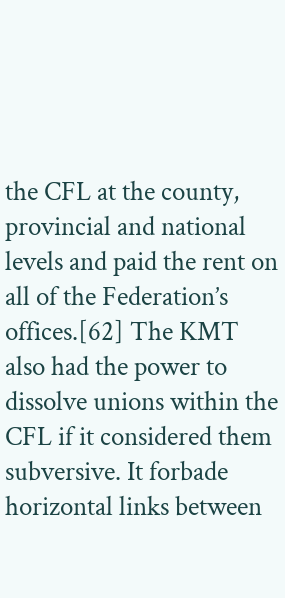the CFL at the county, provincial and national levels and paid the rent on all of the Federation’s offices.[62] The KMT also had the power to dissolve unions within the CFL if it considered them subversive. It forbade horizontal links between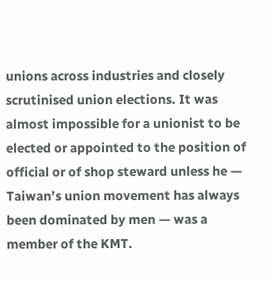unions across industries and closely scrutinised union elections. It was almost impossible for a unionist to be elected or appointed to the position of official or of shop steward unless he — Taiwan’s union movement has always been dominated by men — was a member of the KMT.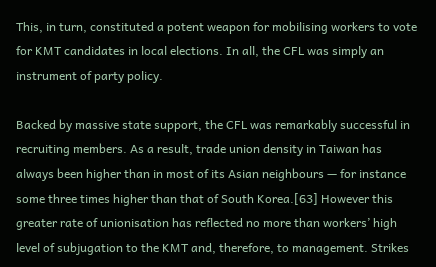This, in turn, constituted a potent weapon for mobilising workers to vote for KMT candidates in local elections. In all, the CFL was simply an instrument of party policy.

Backed by massive state support, the CFL was remarkably successful in recruiting members. As a result, trade union density in Taiwan has always been higher than in most of its Asian neighbours — for instance some three times higher than that of South Korea.[63] However this greater rate of unionisation has reflected no more than workers’ high level of subjugation to the KMT and, therefore, to management. Strikes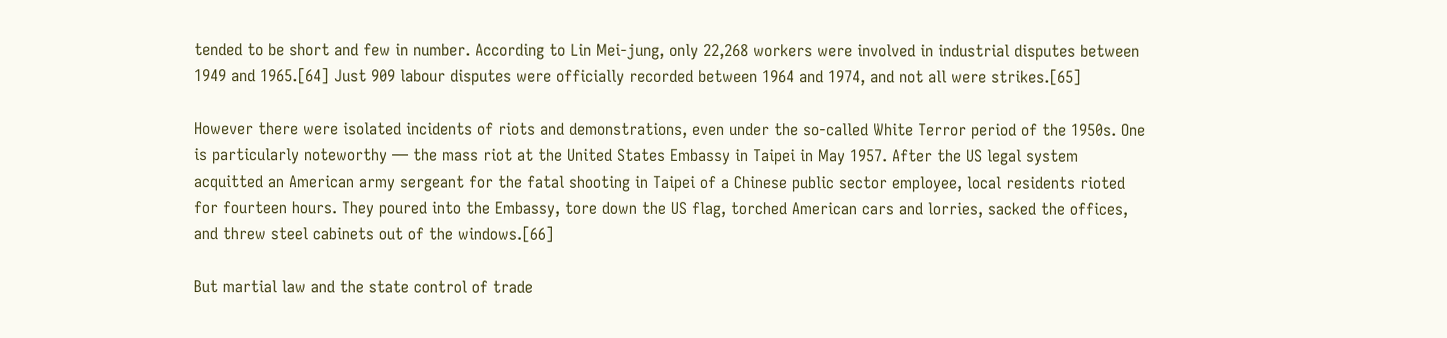tended to be short and few in number. According to Lin Mei-jung, only 22,268 workers were involved in industrial disputes between 1949 and 1965.[64] Just 909 labour disputes were officially recorded between 1964 and 1974, and not all were strikes.[65]

However there were isolated incidents of riots and demonstrations, even under the so-called White Terror period of the 1950s. One is particularly noteworthy — the mass riot at the United States Embassy in Taipei in May 1957. After the US legal system acquitted an American army sergeant for the fatal shooting in Taipei of a Chinese public sector employee, local residents rioted for fourteen hours. They poured into the Embassy, tore down the US flag, torched American cars and lorries, sacked the offices, and threw steel cabinets out of the windows.[66]

But martial law and the state control of trade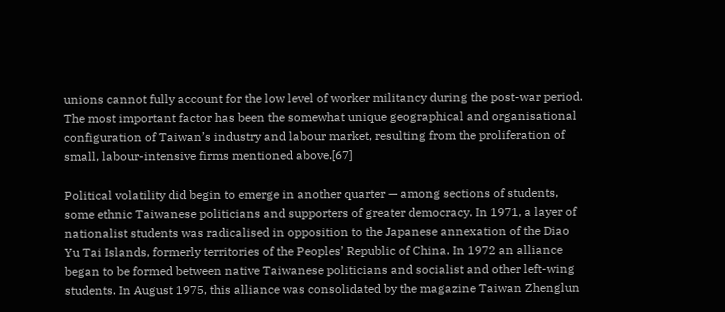unions cannot fully account for the low level of worker militancy during the post-war period. The most important factor has been the somewhat unique geographical and organisational configuration of Taiwan’s industry and labour market, resulting from the proliferation of small, labour-intensive firms mentioned above.[67]

Political volatility did begin to emerge in another quarter — among sections of students, some ethnic Taiwanese politicians and supporters of greater democracy. In 1971, a layer of nationalist students was radicalised in opposition to the Japanese annexation of the Diao Yu Tai Islands, formerly territories of the Peoples’ Republic of China. In 1972 an alliance began to be formed between native Taiwanese politicians and socialist and other left-wing students. In August 1975, this alliance was consolidated by the magazine Taiwan Zhenglun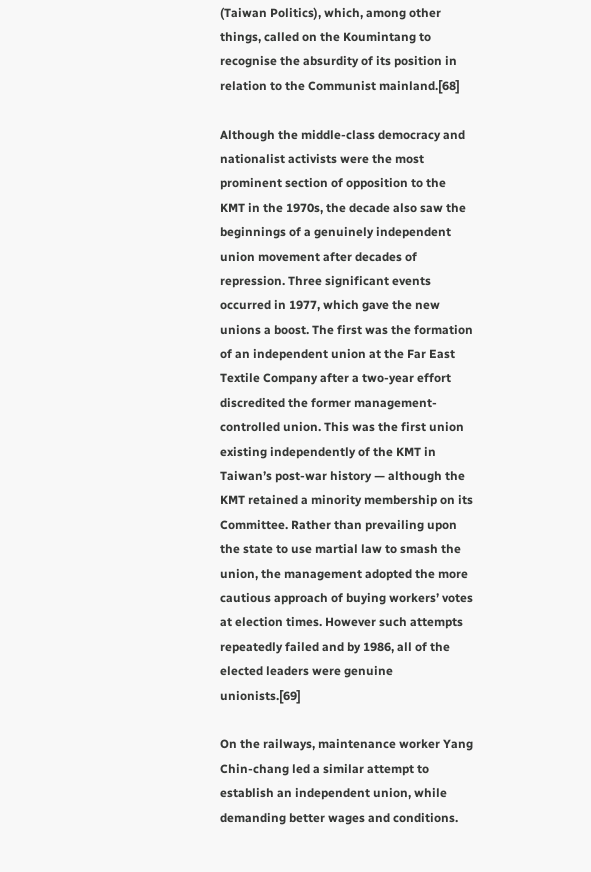(Taiwan Politics), which, among other things, called on the Koumintang to recognise the absurdity of its position in relation to the Communist mainland.[68]

Although the middle-class democracy and nationalist activists were the most prominent section of opposition to the KMT in the 1970s, the decade also saw the beginnings of a genuinely independent union movement after decades of repression. Three significant events occurred in 1977, which gave the new unions a boost. The first was the formation of an independent union at the Far East Textile Company after a two-year effort discredited the former management-controlled union. This was the first union existing independently of the KMT in Taiwan’s post-war history — although the KMT retained a minority membership on its Committee. Rather than prevailing upon the state to use martial law to smash the union, the management adopted the more cautious approach of buying workers’ votes at election times. However such attempts repeatedly failed and by 1986, all of the elected leaders were genuine unionists.[69]

On the railways, maintenance worker Yang Chin-chang led a similar attempt to establish an independent union, while demanding better wages and conditions.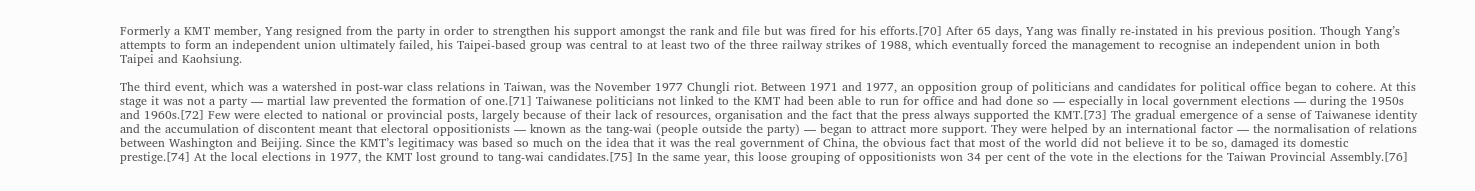Formerly a KMT member, Yang resigned from the party in order to strengthen his support amongst the rank and file but was fired for his efforts.[70] After 65 days, Yang was finally re-instated in his previous position. Though Yang’s attempts to form an independent union ultimately failed, his Taipei-based group was central to at least two of the three railway strikes of 1988, which eventually forced the management to recognise an independent union in both Taipei and Kaohsiung.

The third event, which was a watershed in post-war class relations in Taiwan, was the November 1977 Chungli riot. Between 1971 and 1977, an opposition group of politicians and candidates for political office began to cohere. At this stage it was not a party — martial law prevented the formation of one.[71] Taiwanese politicians not linked to the KMT had been able to run for office and had done so — especially in local government elections — during the 1950s and 1960s.[72] Few were elected to national or provincial posts, largely because of their lack of resources, organisation and the fact that the press always supported the KMT.[73] The gradual emergence of a sense of Taiwanese identity and the accumulation of discontent meant that electoral oppositionists — known as the tang-wai (people outside the party) — began to attract more support. They were helped by an international factor — the normalisation of relations between Washington and Beijing. Since the KMT’s legitimacy was based so much on the idea that it was the real government of China, the obvious fact that most of the world did not believe it to be so, damaged its domestic prestige.[74] At the local elections in 1977, the KMT lost ground to tang-wai candidates.[75] In the same year, this loose grouping of oppositionists won 34 per cent of the vote in the elections for the Taiwan Provincial Assembly.[76]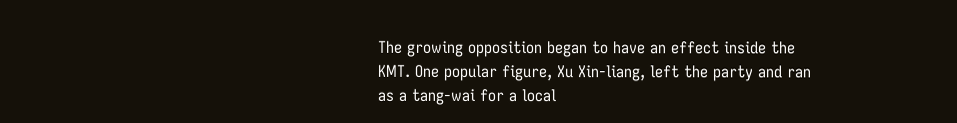The growing opposition began to have an effect inside the KMT. One popular figure, Xu Xin-liang, left the party and ran as a tang-wai for a local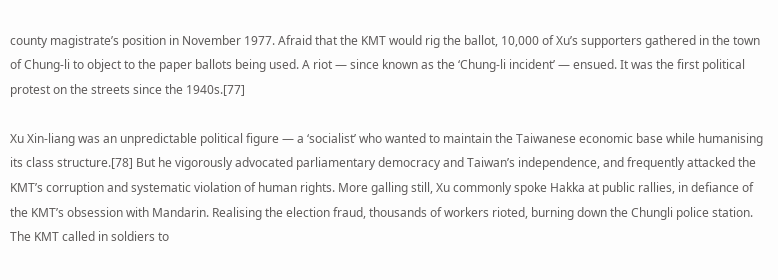county magistrate’s position in November 1977. Afraid that the KMT would rig the ballot, 10,000 of Xu’s supporters gathered in the town of Chung-li to object to the paper ballots being used. A riot — since known as the ‘Chung-li incident’ — ensued. It was the first political protest on the streets since the 1940s.[77]

Xu Xin-liang was an unpredictable political figure — a ‘socialist’ who wanted to maintain the Taiwanese economic base while humanising its class structure.[78] But he vigorously advocated parliamentary democracy and Taiwan’s independence, and frequently attacked the KMT’s corruption and systematic violation of human rights. More galling still, Xu commonly spoke Hakka at public rallies, in defiance of the KMT’s obsession with Mandarin. Realising the election fraud, thousands of workers rioted, burning down the Chungli police station. The KMT called in soldiers to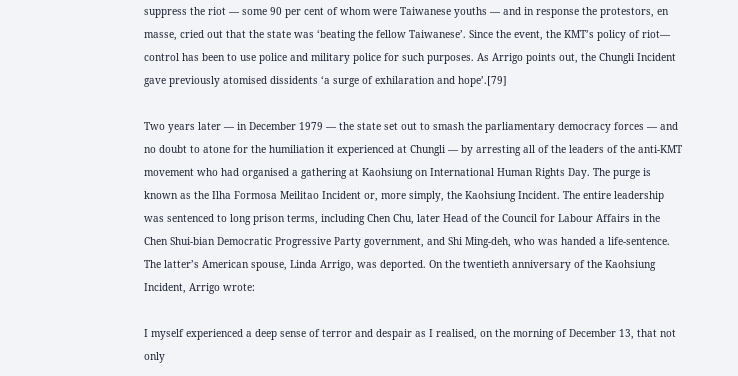suppress the riot — some 90 per cent of whom were Taiwanese youths — and in response the protestors, en masse, cried out that the state was ‘beating the fellow Taiwanese’. Since the event, the KMT’s policy of riot— control has been to use police and military police for such purposes. As Arrigo points out, the Chungli Incident gave previously atomised dissidents ‘a surge of exhilaration and hope’.[79]

Two years later — in December 1979 — the state set out to smash the parliamentary democracy forces — and no doubt to atone for the humiliation it experienced at Chungli — by arresting all of the leaders of the anti-KMT movement who had organised a gathering at Kaohsiung on International Human Rights Day. The purge is known as the Ilha Formosa Meilitao Incident or, more simply, the Kaohsiung Incident. The entire leadership was sentenced to long prison terms, including Chen Chu, later Head of the Council for Labour Affairs in the Chen Shui-bian Democratic Progressive Party government, and Shi Ming-deh, who was handed a life-sentence. The latter’s American spouse, Linda Arrigo, was deported. On the twentieth anniversary of the Kaohsiung Incident, Arrigo wrote:

I myself experienced a deep sense of terror and despair as I realised, on the morning of December 13, that not only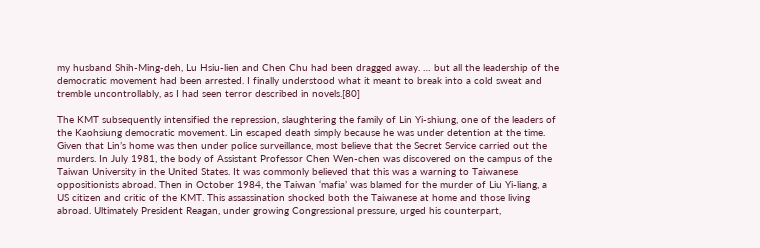my husband Shih-Ming-deh, Lu Hsiu-lien and Chen Chu had been dragged away. … but all the leadership of the democratic movement had been arrested. I finally understood what it meant to break into a cold sweat and tremble uncontrollably, as I had seen terror described in novels.[80]

The KMT subsequently intensified the repression, slaughtering the family of Lin Yi-shiung, one of the leaders of the Kaohsiung democratic movement. Lin escaped death simply because he was under detention at the time. Given that Lin’s home was then under police surveillance, most believe that the Secret Service carried out the murders. In July 1981, the body of Assistant Professor Chen Wen-chen was discovered on the campus of the Taiwan University in the United States. It was commonly believed that this was a warning to Taiwanese oppositionists abroad. Then in October 1984, the Taiwan ‘mafia’ was blamed for the murder of Liu Yi-liang, a US citizen and critic of the KMT. This assassination shocked both the Taiwanese at home and those living abroad. Ultimately President Reagan, under growing Congressional pressure, urged his counterpart,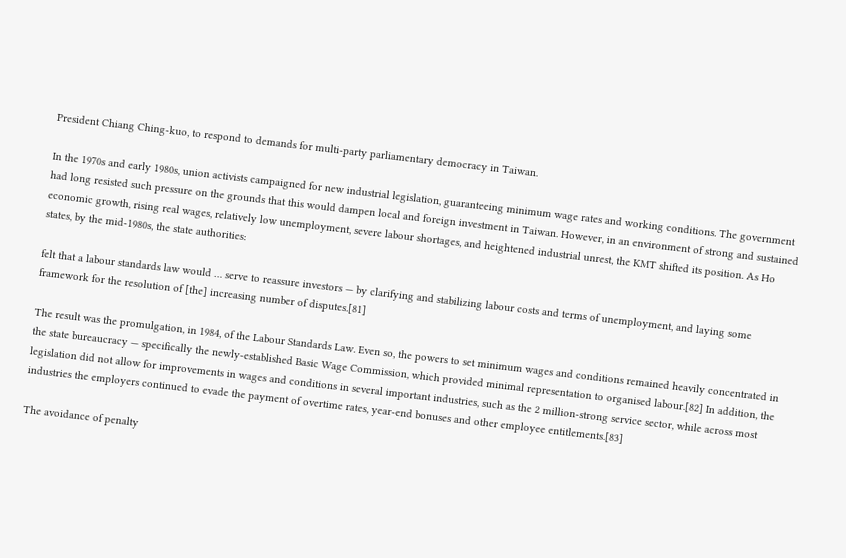President Chiang Ching-kuo, to respond to demands for multi-party parliamentary democracy in Taiwan.

In the 1970s and early 1980s, union activists campaigned for new industrial legislation, guaranteeing minimum wage rates and working conditions. The government had long resisted such pressure on the grounds that this would dampen local and foreign investment in Taiwan. However, in an environment of strong and sustained economic growth, rising real wages, relatively low unemployment, severe labour shortages, and heightened industrial unrest, the KMT shifted its position. As Ho states, by the mid-1980s, the state authorities:

felt that a labour standards law would … serve to reassure investors — by clarifying and stabilizing labour costs and terms of unemployment, and laying some framework for the resolution of [the] increasing number of disputes.[81]

The result was the promulgation, in 1984, of the Labour Standards Law. Even so, the powers to set minimum wages and conditions remained heavily concentrated in the state bureaucracy — specifically the newly-established Basic Wage Commission, which provided minimal representation to organised labour.[82] In addition, the legislation did not allow for improvements in wages and conditions in several important industries, such as the 2 million-strong service sector, while across most industries the employers continued to evade the payment of overtime rates, year-end bonuses and other employee entitlements.[83]

The avoidance of penalty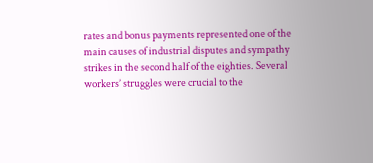rates and bonus payments represented one of the main causes of industrial disputes and sympathy strikes in the second half of the eighties. Several workers’ struggles were crucial to the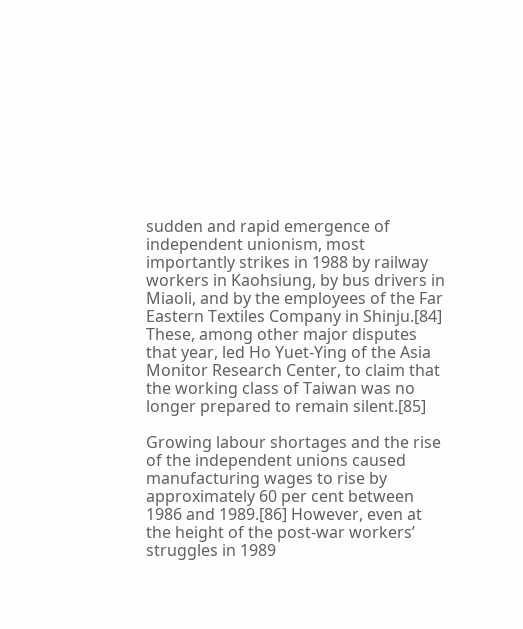sudden and rapid emergence of independent unionism, most importantly strikes in 1988 by railway workers in Kaohsiung, by bus drivers in Miaoli, and by the employees of the Far Eastern Textiles Company in Shinju.[84] These, among other major disputes that year, led Ho Yuet-Ying of the Asia Monitor Research Center, to claim that the working class of Taiwan was no longer prepared to remain silent.[85]

Growing labour shortages and the rise of the independent unions caused manufacturing wages to rise by approximately 60 per cent between 1986 and 1989.[86] However, even at the height of the post-war workers’ struggles in 1989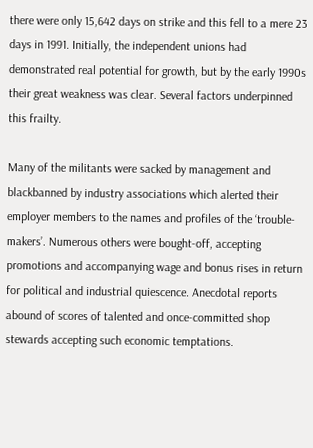there were only 15,642 days on strike and this fell to a mere 23 days in 1991. Initially, the independent unions had demonstrated real potential for growth, but by the early 1990s their great weakness was clear. Several factors underpinned this frailty.

Many of the militants were sacked by management and blackbanned by industry associations which alerted their employer members to the names and profiles of the ‘trouble-makers’. Numerous others were bought-off, accepting promotions and accompanying wage and bonus rises in return for political and industrial quiescence. Anecdotal reports abound of scores of talented and once-committed shop stewards accepting such economic temptations.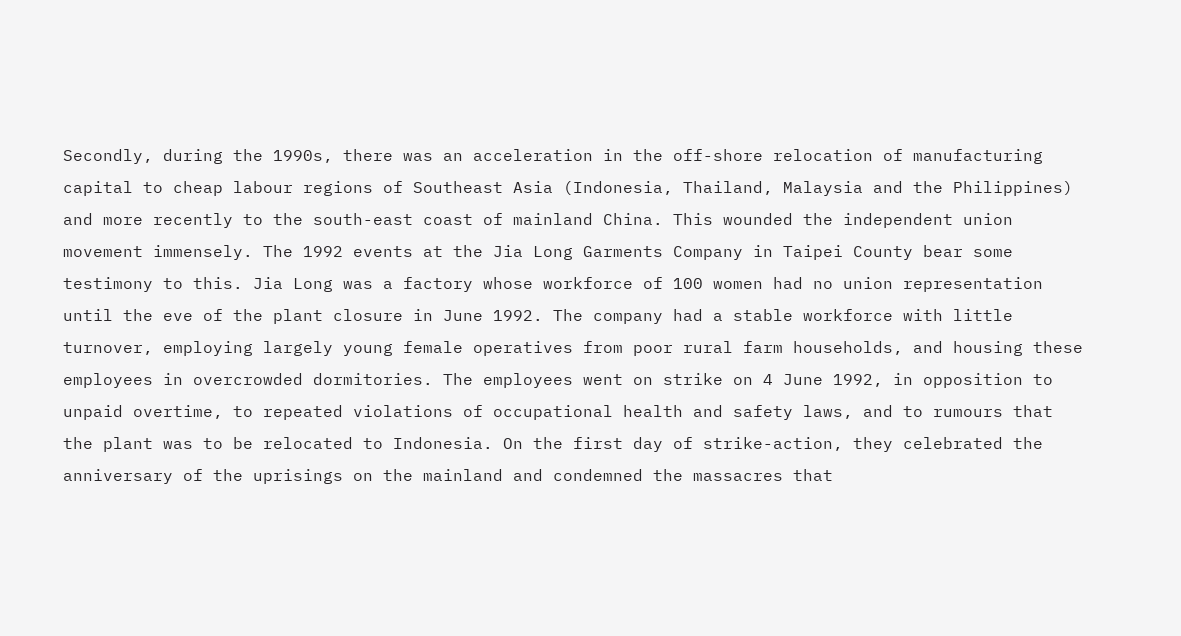Secondly, during the 1990s, there was an acceleration in the off-shore relocation of manufacturing capital to cheap labour regions of Southeast Asia (Indonesia, Thailand, Malaysia and the Philippines) and more recently to the south-east coast of mainland China. This wounded the independent union movement immensely. The 1992 events at the Jia Long Garments Company in Taipei County bear some testimony to this. Jia Long was a factory whose workforce of 100 women had no union representation until the eve of the plant closure in June 1992. The company had a stable workforce with little turnover, employing largely young female operatives from poor rural farm households, and housing these employees in overcrowded dormitories. The employees went on strike on 4 June 1992, in opposition to unpaid overtime, to repeated violations of occupational health and safety laws, and to rumours that the plant was to be relocated to Indonesia. On the first day of strike-action, they celebrated the anniversary of the uprisings on the mainland and condemned the massacres that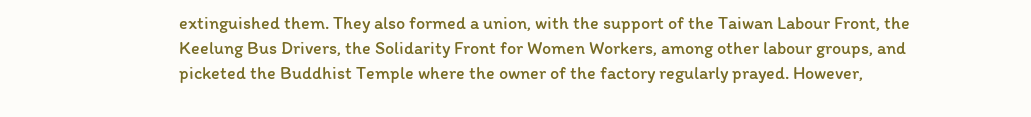extinguished them. They also formed a union, with the support of the Taiwan Labour Front, the Keelung Bus Drivers, the Solidarity Front for Women Workers, among other labour groups, and picketed the Buddhist Temple where the owner of the factory regularly prayed. However,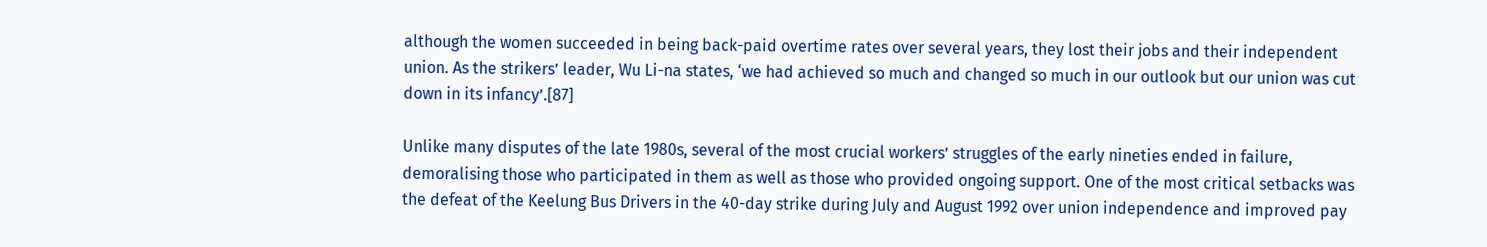although the women succeeded in being back-paid overtime rates over several years, they lost their jobs and their independent union. As the strikers’ leader, Wu Li-na states, ‘we had achieved so much and changed so much in our outlook but our union was cut down in its infancy’.[87]

Unlike many disputes of the late 1980s, several of the most crucial workers’ struggles of the early nineties ended in failure, demoralising those who participated in them as well as those who provided ongoing support. One of the most critical setbacks was the defeat of the Keelung Bus Drivers in the 40-day strike during July and August 1992 over union independence and improved pay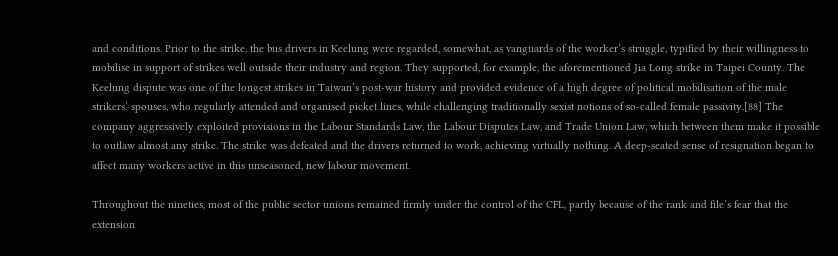and conditions. Prior to the strike, the bus drivers in Keelung were regarded, somewhat, as vanguards of the worker’s struggle, typified by their willingness to mobilise in support of strikes well outside their industry and region. They supported, for example, the aforementioned Jia Long strike in Taipei County. The Keelung dispute was one of the longest strikes in Taiwan’s post-war history and provided evidence of a high degree of political mobilisation of the male strikers’ spouses, who regularly attended and organised picket lines, while challenging traditionally sexist notions of so-called female passivity.[88] The company aggressively exploited provisions in the Labour Standards Law, the Labour Disputes Law, and Trade Union Law, which between them make it possible to outlaw almost any strike. The strike was defeated and the drivers returned to work, achieving virtually nothing. A deep-seated sense of resignation began to affect many workers active in this unseasoned, new labour movement.

Throughout the nineties, most of the public sector unions remained firmly under the control of the CFL, partly because of the rank and file’s fear that the extension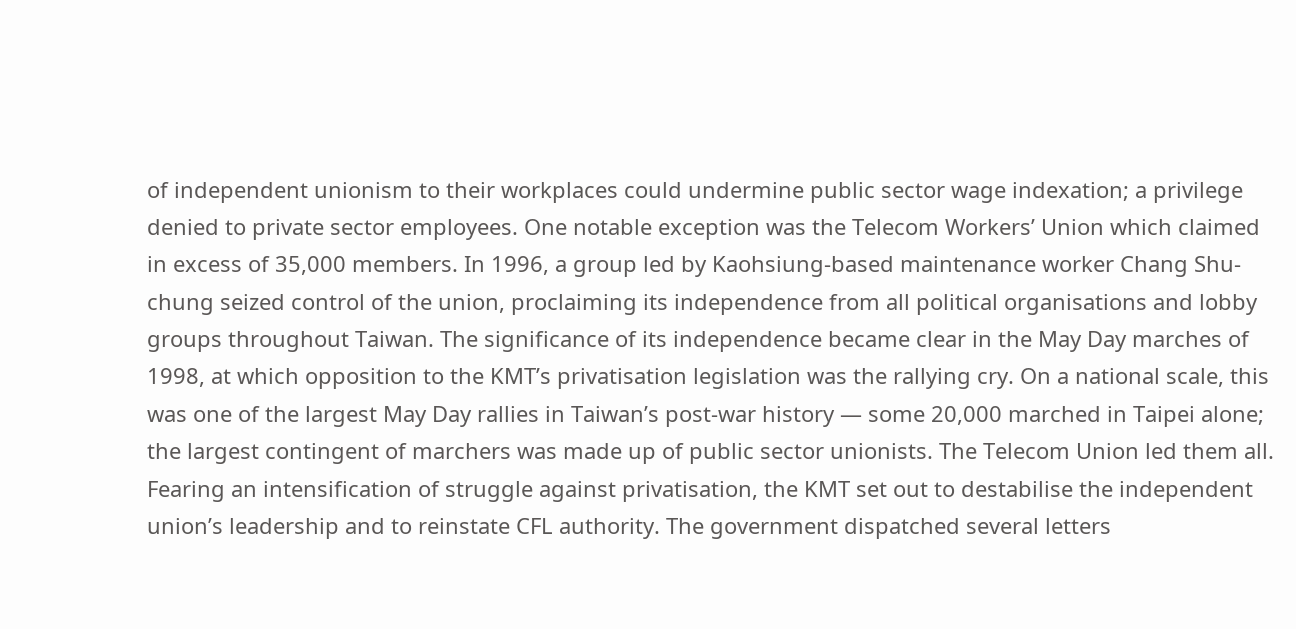of independent unionism to their workplaces could undermine public sector wage indexation; a privilege denied to private sector employees. One notable exception was the Telecom Workers’ Union which claimed in excess of 35,000 members. In 1996, a group led by Kaohsiung-based maintenance worker Chang Shu-chung seized control of the union, proclaiming its independence from all political organisations and lobby groups throughout Taiwan. The significance of its independence became clear in the May Day marches of 1998, at which opposition to the KMT’s privatisation legislation was the rallying cry. On a national scale, this was one of the largest May Day rallies in Taiwan’s post-war history — some 20,000 marched in Taipei alone; the largest contingent of marchers was made up of public sector unionists. The Telecom Union led them all. Fearing an intensification of struggle against privatisation, the KMT set out to destabilise the independent union’s leadership and to reinstate CFL authority. The government dispatched several letters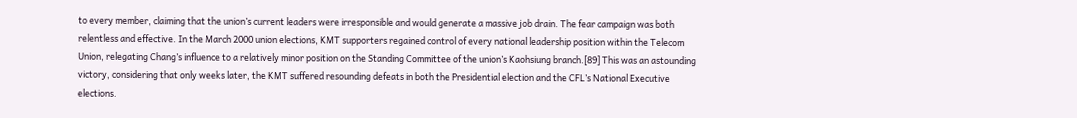to every member, claiming that the union’s current leaders were irresponsible and would generate a massive job drain. The fear campaign was both relentless and effective. In the March 2000 union elections, KMT supporters regained control of every national leadership position within the Telecom Union, relegating Chang’s influence to a relatively minor position on the Standing Committee of the union’s Kaohsiung branch.[89] This was an astounding victory, considering that only weeks later, the KMT suffered resounding defeats in both the Presidential election and the CFL’s National Executive elections.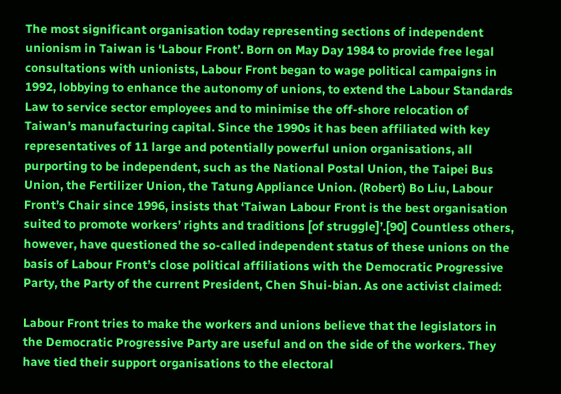The most significant organisation today representing sections of independent unionism in Taiwan is ‘Labour Front’. Born on May Day 1984 to provide free legal consultations with unionists, Labour Front began to wage political campaigns in 1992, lobbying to enhance the autonomy of unions, to extend the Labour Standards Law to service sector employees and to minimise the off-shore relocation of Taiwan’s manufacturing capital. Since the 1990s it has been affiliated with key representatives of 11 large and potentially powerful union organisations, all purporting to be independent, such as the National Postal Union, the Taipei Bus Union, the Fertilizer Union, the Tatung Appliance Union. (Robert) Bo Liu, Labour Front’s Chair since 1996, insists that ‘Taiwan Labour Front is the best organisation suited to promote workers’ rights and traditions [of struggle]’.[90] Countless others, however, have questioned the so-called independent status of these unions on the basis of Labour Front’s close political affiliations with the Democratic Progressive Party, the Party of the current President, Chen Shui-bian. As one activist claimed:

Labour Front tries to make the workers and unions believe that the legislators in the Democratic Progressive Party are useful and on the side of the workers. They have tied their support organisations to the electoral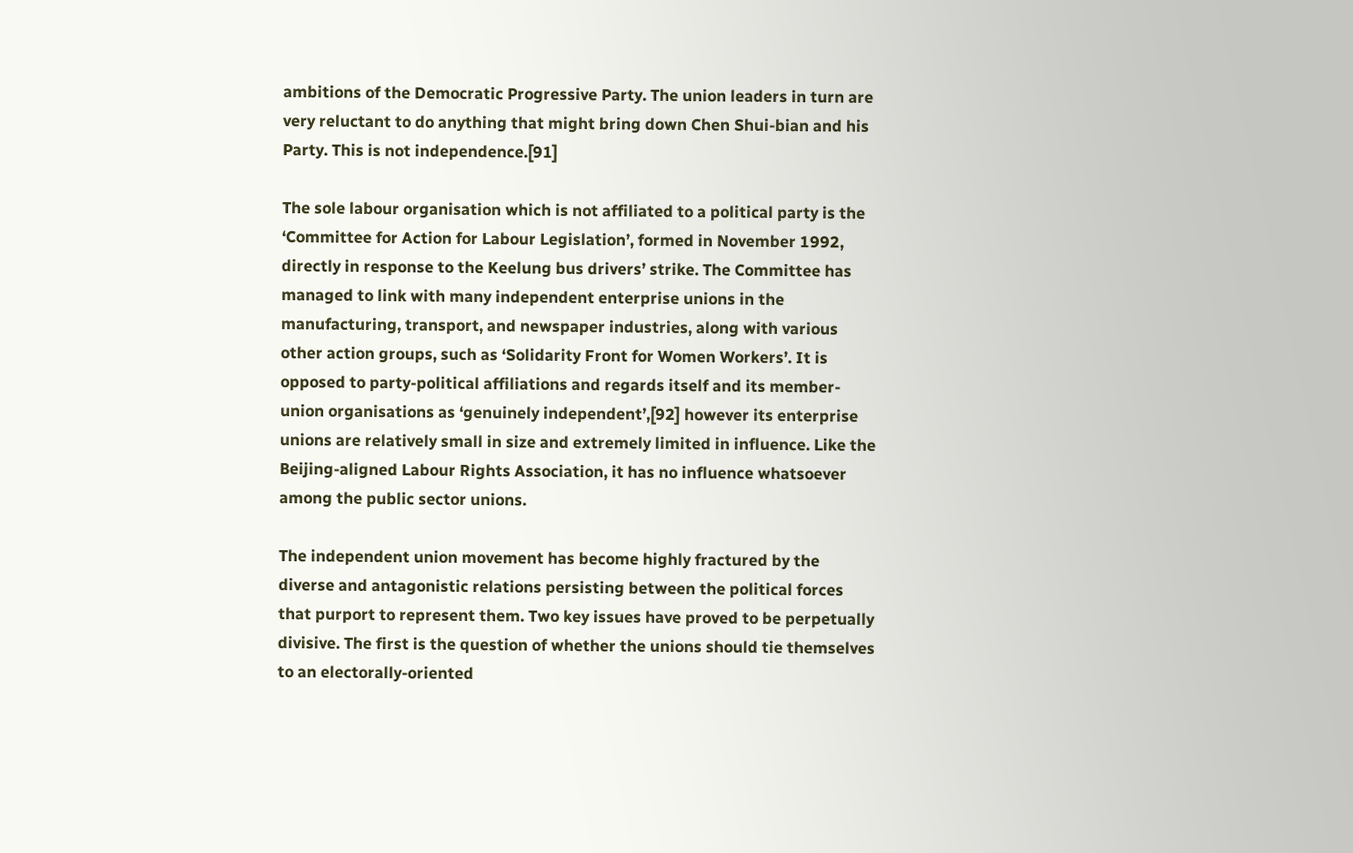ambitions of the Democratic Progressive Party. The union leaders in turn are very reluctant to do anything that might bring down Chen Shui-bian and his Party. This is not independence.[91]

The sole labour organisation which is not affiliated to a political party is the ‘Committee for Action for Labour Legislation’, formed in November 1992, directly in response to the Keelung bus drivers’ strike. The Committee has managed to link with many independent enterprise unions in the manufacturing, transport, and newspaper industries, along with various other action groups, such as ‘Solidarity Front for Women Workers’. It is opposed to party-political affiliations and regards itself and its member-union organisations as ‘genuinely independent’,[92] however its enterprise unions are relatively small in size and extremely limited in influence. Like the Beijing-aligned Labour Rights Association, it has no influence whatsoever among the public sector unions.

The independent union movement has become highly fractured by the diverse and antagonistic relations persisting between the political forces that purport to represent them. Two key issues have proved to be perpetually divisive. The first is the question of whether the unions should tie themselves to an electorally-oriented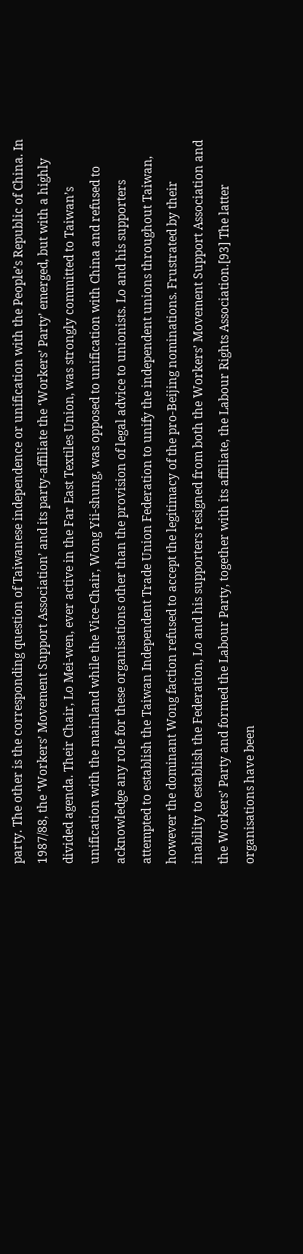party. The other is the corresponding question of Taiwanese independence or unification with the People’s Republic of China. In 1987/88, the ‘Workers’ Movement Support Association’ and its party-affiliate the ‘Workers’ Party’ emerged, but with a highly divided agenda. Their Chair, Lo Mei-wen, ever active in the Far East Textiles Union, was strongly committed to Taiwan’s unification with the mainland while the Vice-Chair, Wong Yii-shung, was opposed to unification with China and refused to acknowledge any role for these organisations other than the provision of legal advice to unionists. Lo and his supporters attempted to establish the Taiwan Independent Trade Union Federation to unify the independent unions throughout Taiwan, however the dominant Wong faction refused to accept the legitimacy of the pro-Beijing nominations. Frustrated by their inability to establish the Federation, Lo and his supporters resigned from both the Workers’ Movement Support Association and the Workers’ Party and formed the Labour Party, together with its affiliate, the Labour Rights Association.[93] The latter organisations have been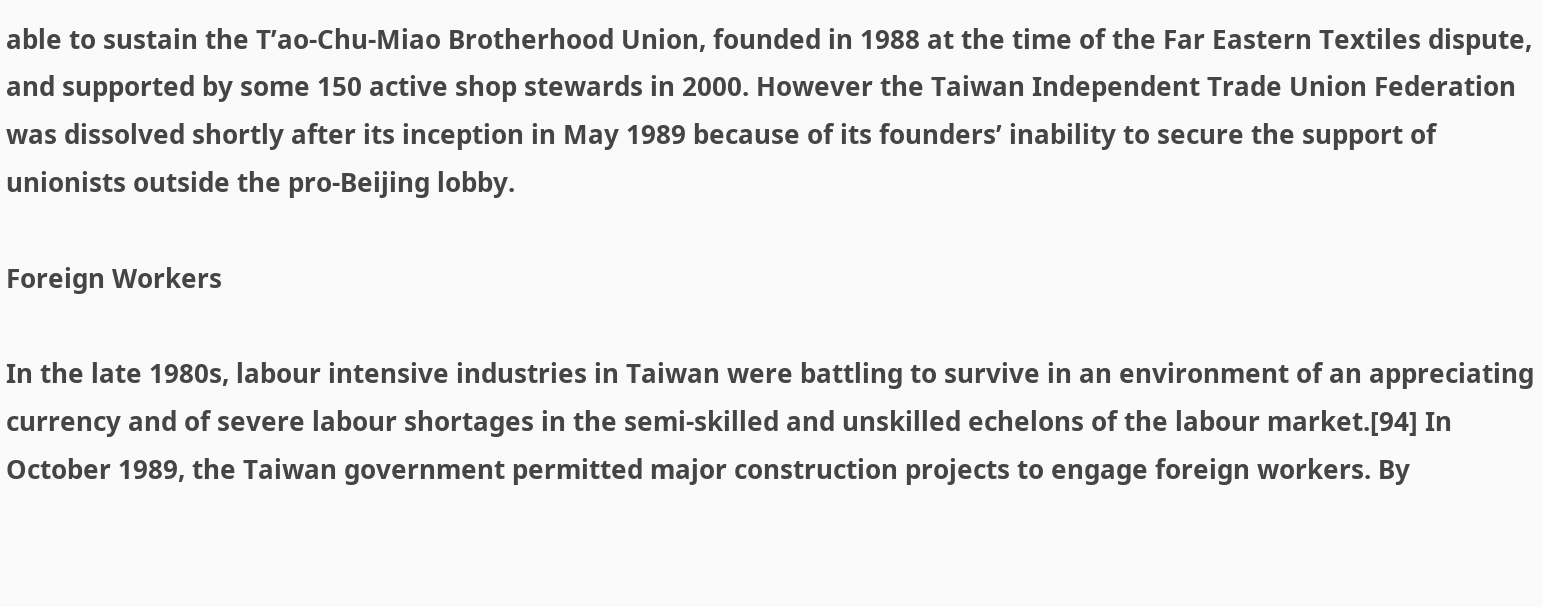able to sustain the T’ao-Chu-Miao Brotherhood Union, founded in 1988 at the time of the Far Eastern Textiles dispute, and supported by some 150 active shop stewards in 2000. However the Taiwan Independent Trade Union Federation was dissolved shortly after its inception in May 1989 because of its founders’ inability to secure the support of unionists outside the pro-Beijing lobby.

Foreign Workers

In the late 1980s, labour intensive industries in Taiwan were battling to survive in an environment of an appreciating currency and of severe labour shortages in the semi-skilled and unskilled echelons of the labour market.[94] In October 1989, the Taiwan government permitted major construction projects to engage foreign workers. By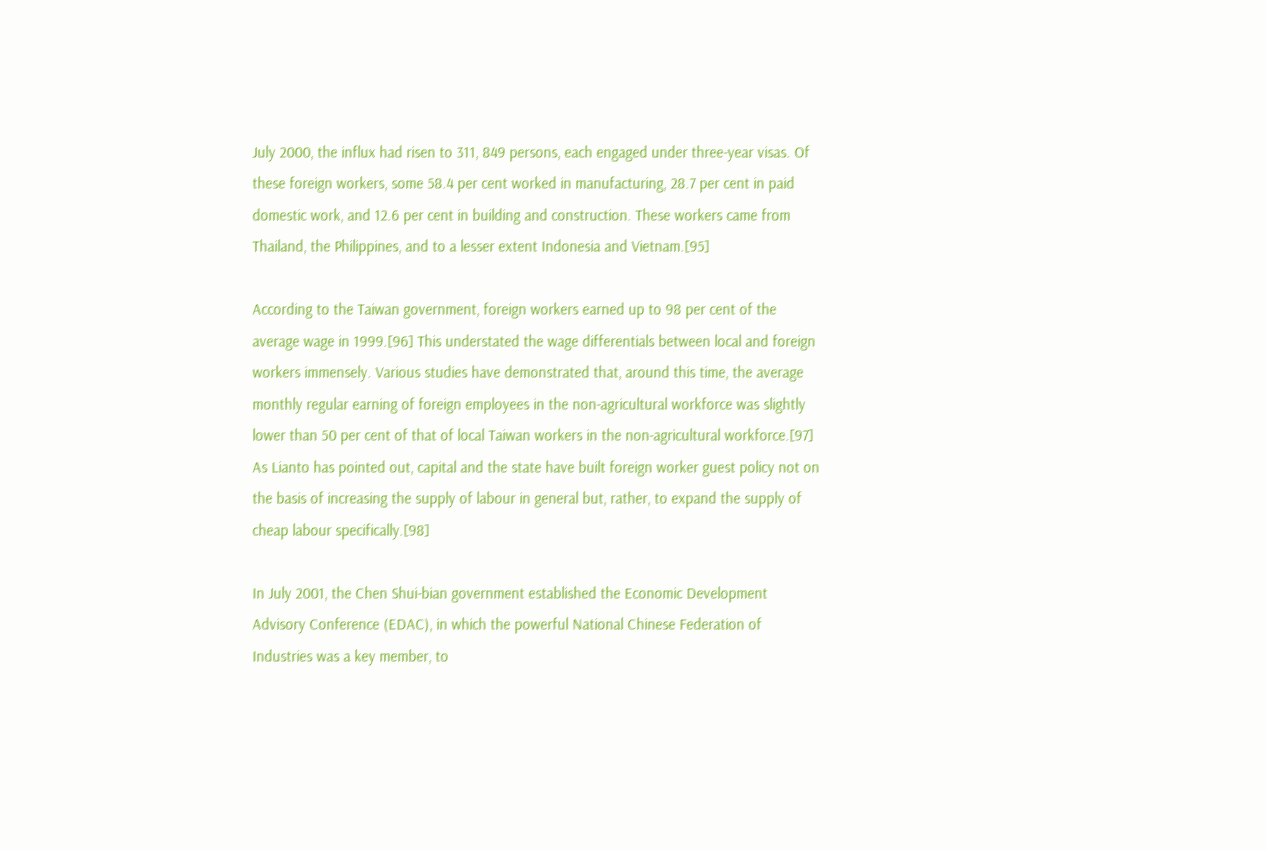July 2000, the influx had risen to 311, 849 persons, each engaged under three-year visas. Of these foreign workers, some 58.4 per cent worked in manufacturing, 28.7 per cent in paid domestic work, and 12.6 per cent in building and construction. These workers came from Thailand, the Philippines, and to a lesser extent Indonesia and Vietnam.[95]

According to the Taiwan government, foreign workers earned up to 98 per cent of the average wage in 1999.[96] This understated the wage differentials between local and foreign workers immensely. Various studies have demonstrated that, around this time, the average monthly regular earning of foreign employees in the non-agricultural workforce was slightly lower than 50 per cent of that of local Taiwan workers in the non-agricultural workforce.[97] As Lianto has pointed out, capital and the state have built foreign worker guest policy not on the basis of increasing the supply of labour in general but, rather, to expand the supply of cheap labour specifically.[98]

In July 2001, the Chen Shui-bian government established the Economic Development Advisory Conference (EDAC), in which the powerful National Chinese Federation of Industries was a key member, to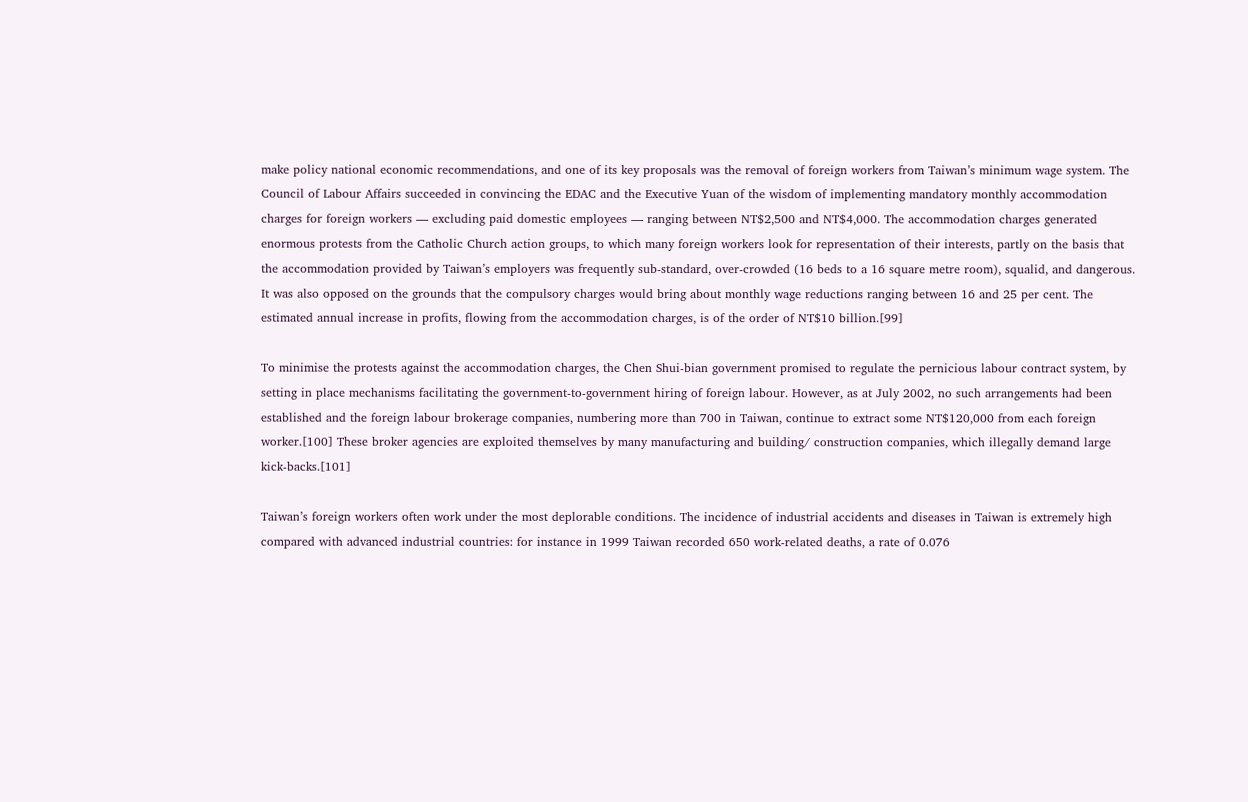make policy national economic recommendations, and one of its key proposals was the removal of foreign workers from Taiwan’s minimum wage system. The Council of Labour Affairs succeeded in convincing the EDAC and the Executive Yuan of the wisdom of implementing mandatory monthly accommodation charges for foreign workers — excluding paid domestic employees — ranging between NT$2,500 and NT$4,000. The accommodation charges generated enormous protests from the Catholic Church action groups, to which many foreign workers look for representation of their interests, partly on the basis that the accommodation provided by Taiwan’s employers was frequently sub-standard, over-crowded (16 beds to a 16 square metre room), squalid, and dangerous. It was also opposed on the grounds that the compulsory charges would bring about monthly wage reductions ranging between 16 and 25 per cent. The estimated annual increase in profits, flowing from the accommodation charges, is of the order of NT$10 billion.[99]

To minimise the protests against the accommodation charges, the Chen Shui-bian government promised to regulate the pernicious labour contract system, by setting in place mechanisms facilitating the government-to-government hiring of foreign labour. However, as at July 2002, no such arrangements had been established and the foreign labour brokerage companies, numbering more than 700 in Taiwan, continue to extract some NT$120,000 from each foreign worker.[100] These broker agencies are exploited themselves by many manufacturing and building/ construction companies, which illegally demand large kick-backs.[101]

Taiwan’s foreign workers often work under the most deplorable conditions. The incidence of industrial accidents and diseases in Taiwan is extremely high compared with advanced industrial countries: for instance in 1999 Taiwan recorded 650 work-related deaths, a rate of 0.076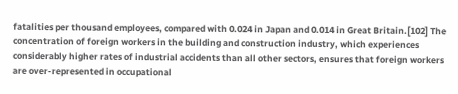fatalities per thousand employees, compared with 0.024 in Japan and 0.014 in Great Britain.[102] The concentration of foreign workers in the building and construction industry, which experiences considerably higher rates of industrial accidents than all other sectors, ensures that foreign workers are over-represented in occupational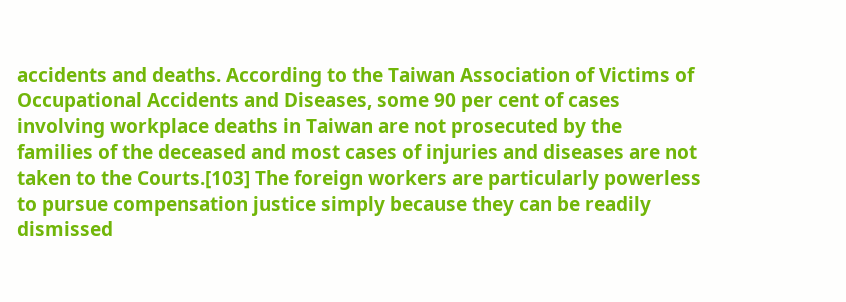accidents and deaths. According to the Taiwan Association of Victims of Occupational Accidents and Diseases, some 90 per cent of cases involving workplace deaths in Taiwan are not prosecuted by the families of the deceased and most cases of injuries and diseases are not taken to the Courts.[103] The foreign workers are particularly powerless to pursue compensation justice simply because they can be readily dismissed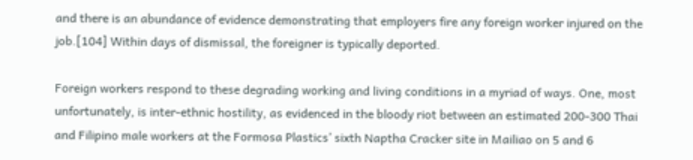and there is an abundance of evidence demonstrating that employers fire any foreign worker injured on the job.[104] Within days of dismissal, the foreigner is typically deported.

Foreign workers respond to these degrading working and living conditions in a myriad of ways. One, most unfortunately, is inter-ethnic hostility, as evidenced in the bloody riot between an estimated 200-300 Thai and Filipino male workers at the Formosa Plastics’ sixth Naptha Cracker site in Mailiao on 5 and 6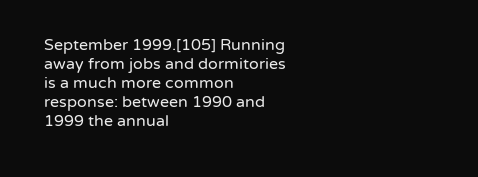September 1999.[105] Running away from jobs and dormitories is a much more common response: between 1990 and 1999 the annual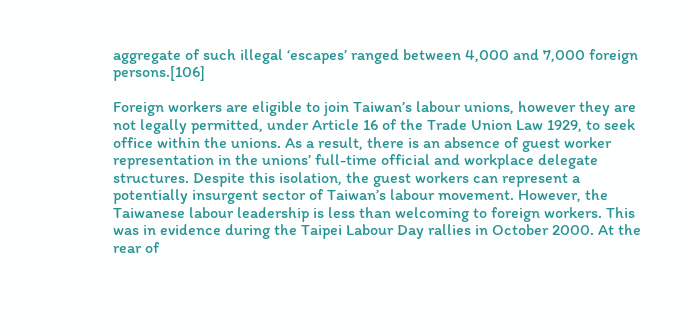aggregate of such illegal ‘escapes’ ranged between 4,000 and 7,000 foreign persons.[106]

Foreign workers are eligible to join Taiwan’s labour unions, however they are not legally permitted, under Article 16 of the Trade Union Law 1929, to seek office within the unions. As a result, there is an absence of guest worker representation in the unions’ full-time official and workplace delegate structures. Despite this isolation, the guest workers can represent a potentially insurgent sector of Taiwan’s labour movement. However, the Taiwanese labour leadership is less than welcoming to foreign workers. This was in evidence during the Taipei Labour Day rallies in October 2000. At the rear of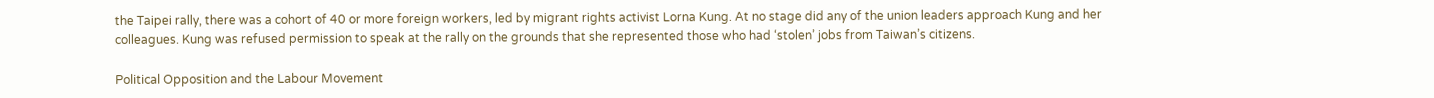the Taipei rally, there was a cohort of 40 or more foreign workers, led by migrant rights activist Lorna Kung. At no stage did any of the union leaders approach Kung and her colleagues. Kung was refused permission to speak at the rally on the grounds that she represented those who had ‘stolen’ jobs from Taiwan’s citizens.

Political Opposition and the Labour Movement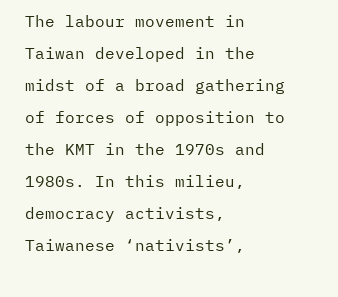The labour movement in Taiwan developed in the midst of a broad gathering of forces of opposition to the KMT in the 1970s and 1980s. In this milieu, democracy activists, Taiwanese ‘nativists’,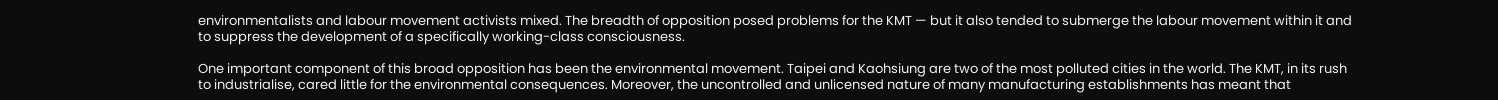environmentalists and labour movement activists mixed. The breadth of opposition posed problems for the KMT — but it also tended to submerge the labour movement within it and to suppress the development of a specifically working-class consciousness.

One important component of this broad opposition has been the environmental movement. Taipei and Kaohsiung are two of the most polluted cities in the world. The KMT, in its rush to industrialise, cared little for the environmental consequences. Moreover, the uncontrolled and unlicensed nature of many manufacturing establishments has meant that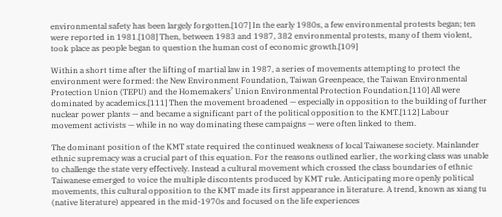environmental safety has been largely forgotten.[107] In the early 1980s, a few environmental protests began; ten were reported in 1981.[108] Then, between 1983 and 1987, 382 environmental protests, many of them violent, took place as people began to question the human cost of economic growth.[109]

Within a short time after the lifting of martial law in 1987, a series of movements attempting to protect the environment were formed: the New Environment Foundation, Taiwan Greenpeace, the Taiwan Environmental Protection Union (TEPU) and the Homemakers’ Union Environmental Protection Foundation.[110] All were dominated by academics.[111] Then the movement broadened — especially in opposition to the building of further nuclear power plants — and became a significant part of the political opposition to the KMT.[112] Labour movement activists — while in no way dominating these campaigns — were often linked to them.

The dominant position of the KMT state required the continued weakness of local Taiwanese society. Mainlander ethnic supremacy was a crucial part of this equation. For the reasons outlined earlier, the working class was unable to challenge the state very effectively. Instead a cultural movement which crossed the class boundaries of ethnic Taiwanese emerged to voice the multiple discontents produced by KMT rule. Anticipating more openly political movements, this cultural opposition to the KMT made its first appearance in literature. A trend, known as xiang tu (native literature) appeared in the mid-1970s and focused on the life experiences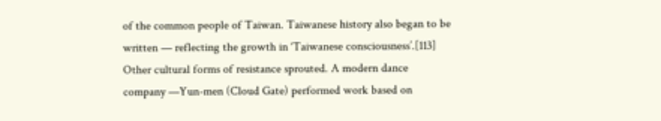of the common people of Taiwan. Taiwanese history also began to be written — reflecting the growth in ‘Taiwanese consciousness’.[113] Other cultural forms of resistance sprouted. A modern dance company —Yun-men (Cloud Gate) performed work based on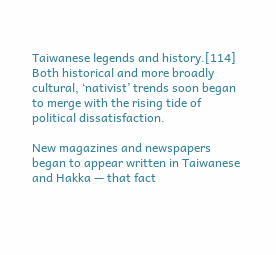Taiwanese legends and history.[114] Both historical and more broadly cultural, ‘nativist’ trends soon began to merge with the rising tide of political dissatisfaction.

New magazines and newspapers began to appear written in Taiwanese and Hakka — that fact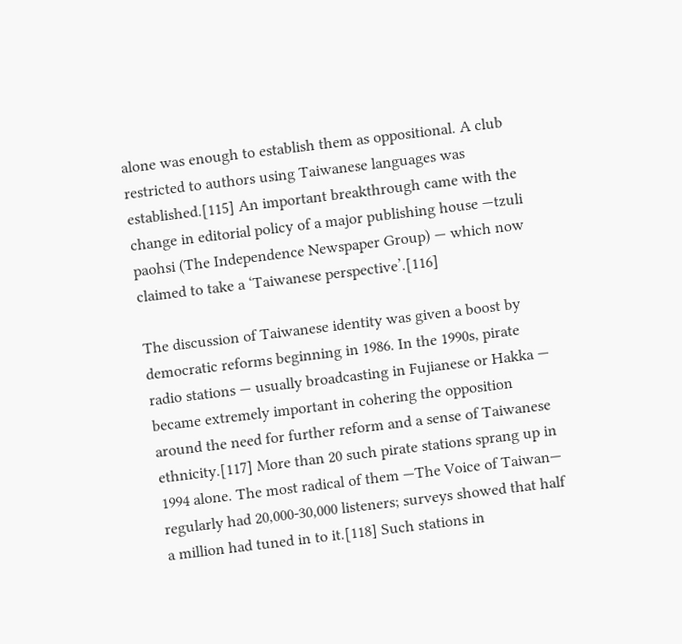alone was enough to establish them as oppositional. A club restricted to authors using Taiwanese languages was established.[115] An important breakthrough came with the change in editorial policy of a major publishing house —tzuli paohsi (The Independence Newspaper Group) — which now claimed to take a ‘Taiwanese perspective’.[116]

The discussion of Taiwanese identity was given a boost by democratic reforms beginning in 1986. In the 1990s, pirate radio stations — usually broadcasting in Fujianese or Hakka — became extremely important in cohering the opposition around the need for further reform and a sense of Taiwanese ethnicity.[117] More than 20 such pirate stations sprang up in 1994 alone. The most radical of them —The Voice of Taiwan— regularly had 20,000-30,000 listeners; surveys showed that half a million had tuned in to it.[118] Such stations in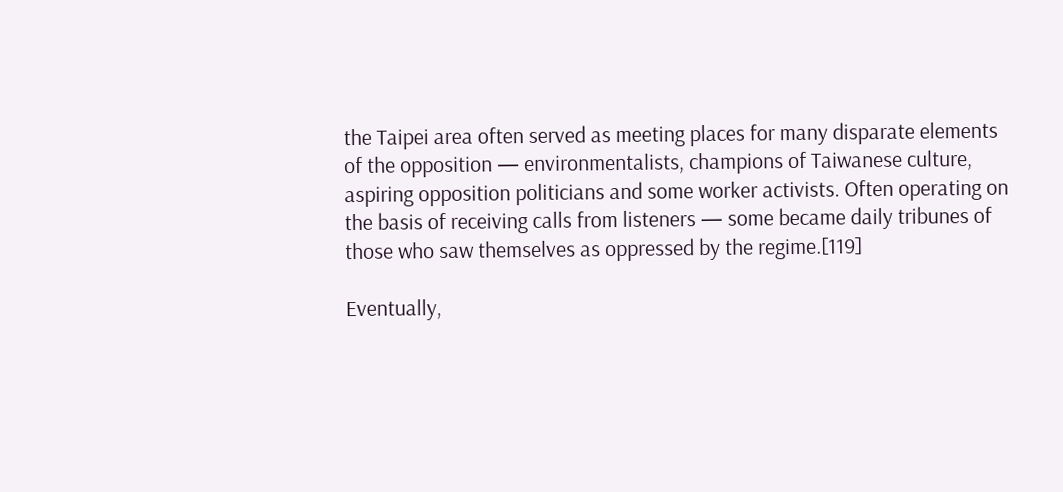the Taipei area often served as meeting places for many disparate elements of the opposition — environmentalists, champions of Taiwanese culture, aspiring opposition politicians and some worker activists. Often operating on the basis of receiving calls from listeners — some became daily tribunes of those who saw themselves as oppressed by the regime.[119]

Eventually,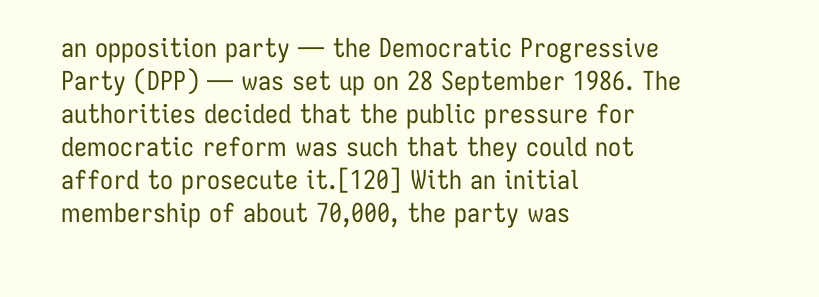an opposition party — the Democratic Progressive Party (DPP) — was set up on 28 September 1986. The authorities decided that the public pressure for democratic reform was such that they could not afford to prosecute it.[120] With an initial membership of about 70,000, the party was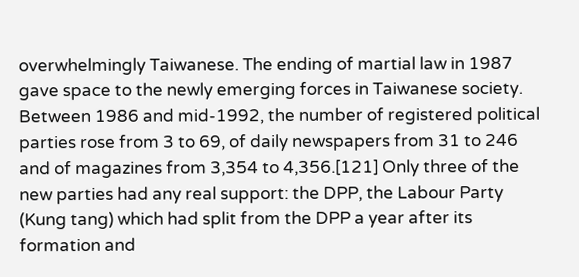overwhelmingly Taiwanese. The ending of martial law in 1987 gave space to the newly emerging forces in Taiwanese society. Between 1986 and mid-1992, the number of registered political parties rose from 3 to 69, of daily newspapers from 31 to 246 and of magazines from 3,354 to 4,356.[121] Only three of the new parties had any real support: the DPP, the Labour Party (Kung tang) which had split from the DPP a year after its formation and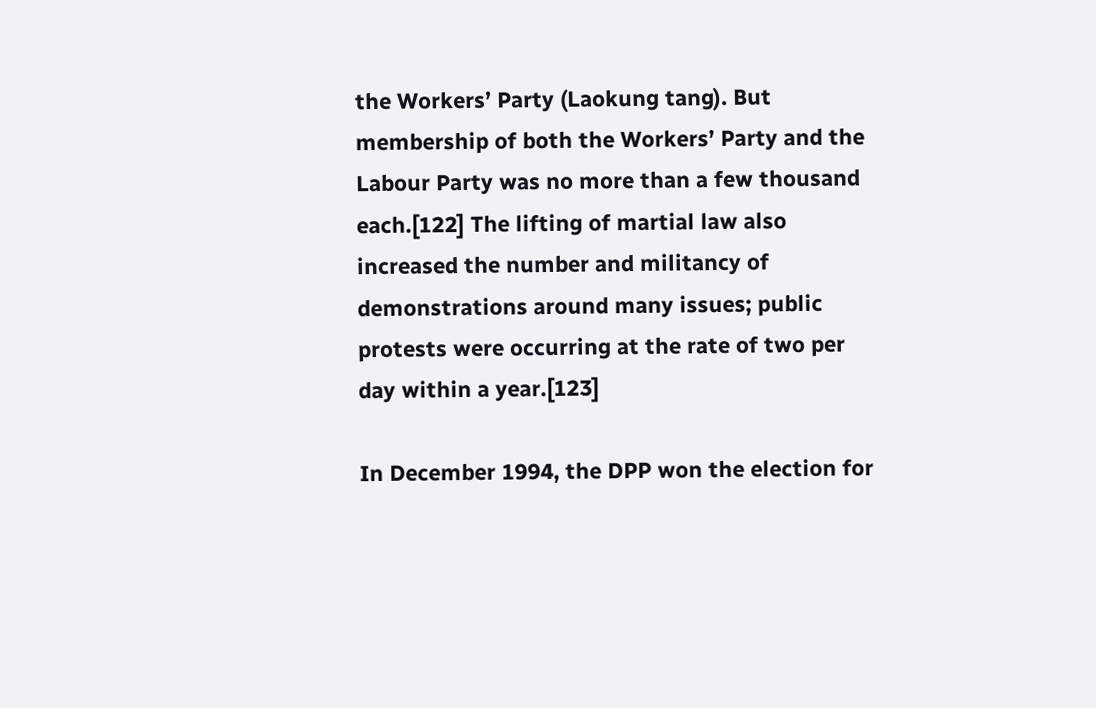the Workers’ Party (Laokung tang). But membership of both the Workers’ Party and the Labour Party was no more than a few thousand each.[122] The lifting of martial law also increased the number and militancy of demonstrations around many issues; public protests were occurring at the rate of two per day within a year.[123]

In December 1994, the DPP won the election for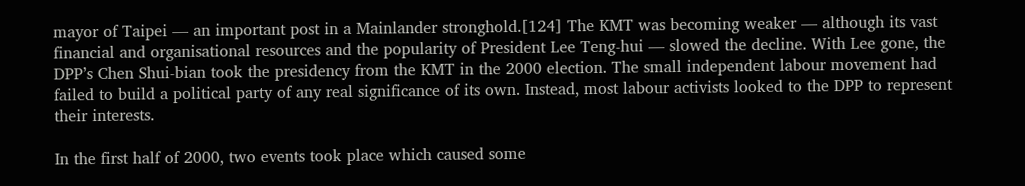mayor of Taipei — an important post in a Mainlander stronghold.[124] The KMT was becoming weaker — although its vast financial and organisational resources and the popularity of President Lee Teng-hui — slowed the decline. With Lee gone, the DPP’s Chen Shui-bian took the presidency from the KMT in the 2000 election. The small independent labour movement had failed to build a political party of any real significance of its own. Instead, most labour activists looked to the DPP to represent their interests.

In the first half of 2000, two events took place which caused some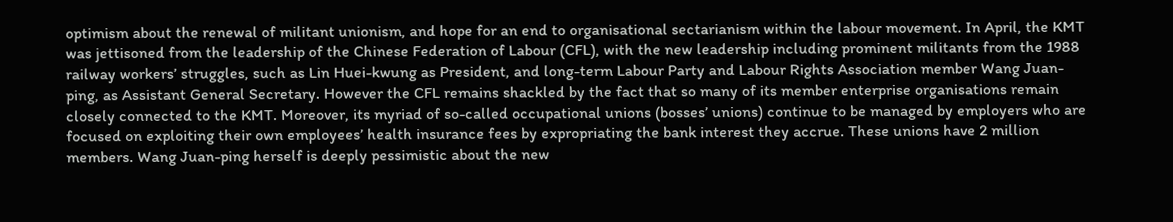optimism about the renewal of militant unionism, and hope for an end to organisational sectarianism within the labour movement. In April, the KMT was jettisoned from the leadership of the Chinese Federation of Labour (CFL), with the new leadership including prominent militants from the 1988 railway workers’ struggles, such as Lin Huei-kwung as President, and long-term Labour Party and Labour Rights Association member Wang Juan-ping, as Assistant General Secretary. However the CFL remains shackled by the fact that so many of its member enterprise organisations remain closely connected to the KMT. Moreover, its myriad of so-called occupational unions (bosses’ unions) continue to be managed by employers who are focused on exploiting their own employees’ health insurance fees by expropriating the bank interest they accrue. These unions have 2 million members. Wang Juan-ping herself is deeply pessimistic about the new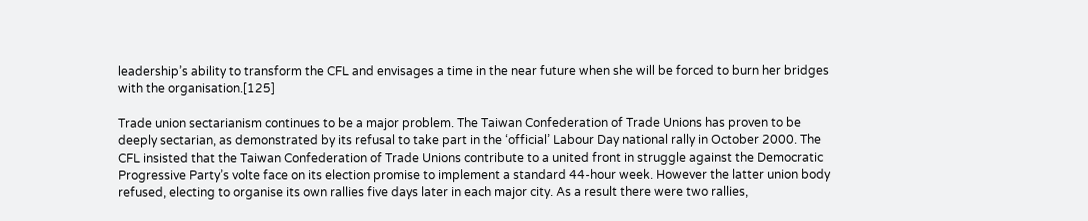leadership’s ability to transform the CFL and envisages a time in the near future when she will be forced to burn her bridges with the organisation.[125]

Trade union sectarianism continues to be a major problem. The Taiwan Confederation of Trade Unions has proven to be deeply sectarian, as demonstrated by its refusal to take part in the ‘official’ Labour Day national rally in October 2000. The CFL insisted that the Taiwan Confederation of Trade Unions contribute to a united front in struggle against the Democratic Progressive Party’s volte face on its election promise to implement a standard 44-hour week. However the latter union body refused, electing to organise its own rallies five days later in each major city. As a result there were two rallies,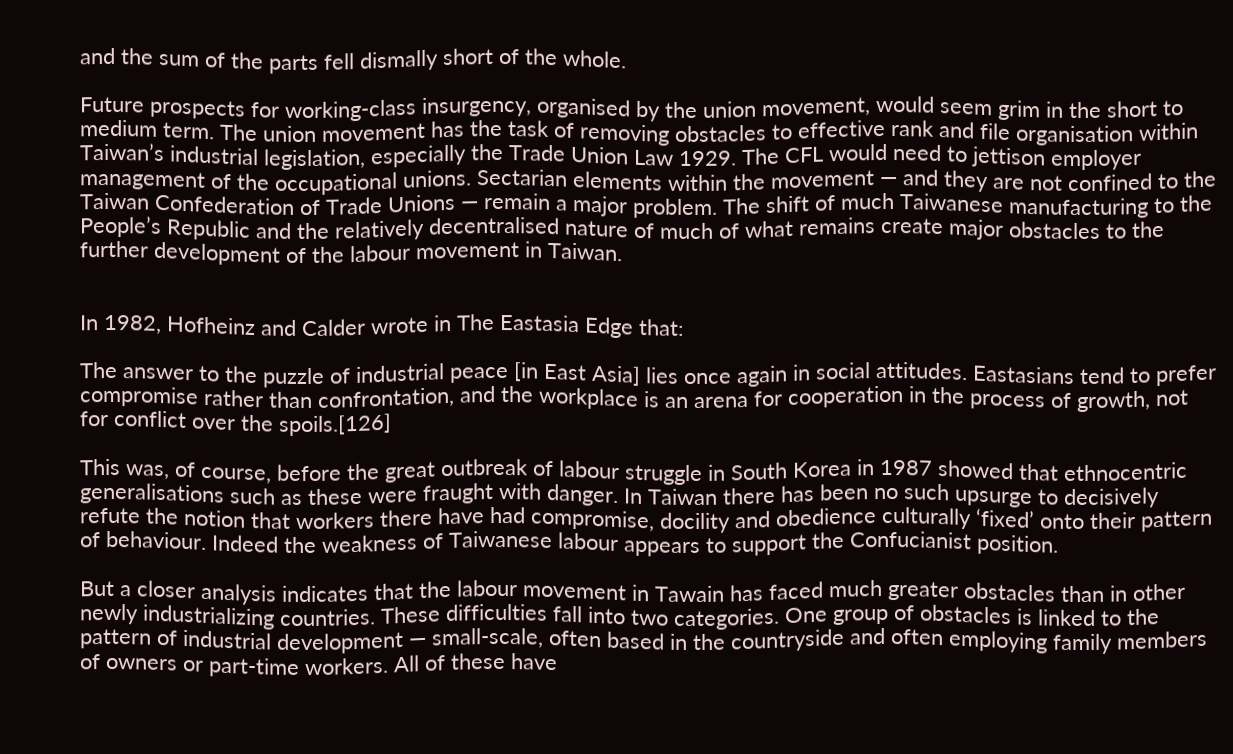and the sum of the parts fell dismally short of the whole.

Future prospects for working-class insurgency, organised by the union movement, would seem grim in the short to medium term. The union movement has the task of removing obstacles to effective rank and file organisation within Taiwan’s industrial legislation, especially the Trade Union Law 1929. The CFL would need to jettison employer management of the occupational unions. Sectarian elements within the movement — and they are not confined to the Taiwan Confederation of Trade Unions — remain a major problem. The shift of much Taiwanese manufacturing to the People’s Republic and the relatively decentralised nature of much of what remains create major obstacles to the further development of the labour movement in Taiwan.


In 1982, Hofheinz and Calder wrote in The Eastasia Edge that:

The answer to the puzzle of industrial peace [in East Asia] lies once again in social attitudes. Eastasians tend to prefer compromise rather than confrontation, and the workplace is an arena for cooperation in the process of growth, not for conflict over the spoils.[126]

This was, of course, before the great outbreak of labour struggle in South Korea in 1987 showed that ethnocentric generalisations such as these were fraught with danger. In Taiwan there has been no such upsurge to decisively refute the notion that workers there have had compromise, docility and obedience culturally ‘fixed’ onto their pattern of behaviour. Indeed the weakness of Taiwanese labour appears to support the Confucianist position.

But a closer analysis indicates that the labour movement in Tawain has faced much greater obstacles than in other newly industrializing countries. These difficulties fall into two categories. One group of obstacles is linked to the pattern of industrial development — small-scale, often based in the countryside and often employing family members of owners or part-time workers. All of these have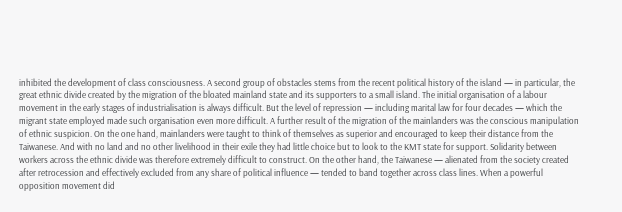inhibited the development of class consciousness. A second group of obstacles stems from the recent political history of the island — in particular, the great ethnic divide created by the migration of the bloated mainland state and its supporters to a small island. The initial organisation of a labour movement in the early stages of industrialisation is always difficult. But the level of repression — including marital law for four decades — which the migrant state employed made such organisation even more difficult. A further result of the migration of the mainlanders was the conscious manipulation of ethnic suspicion. On the one hand, mainlanders were taught to think of themselves as superior and encouraged to keep their distance from the Taiwanese. And with no land and no other livelihood in their exile they had little choice but to look to the KMT state for support. Solidarity between workers across the ethnic divide was therefore extremely difficult to construct. On the other hand, the Taiwanese — alienated from the society created after retrocession and effectively excluded from any share of political influence — tended to band together across class lines. When a powerful opposition movement did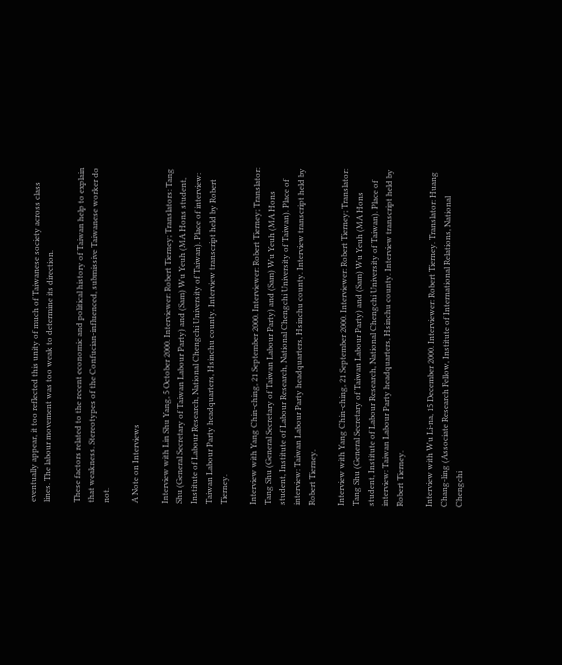eventually appear, it too reflected this unity of much of Taiwanese society across class lines. The labour movement was too weak to determine its direction.

These factors related to the recent economic and political history of Taiwan help to explain that weakness. Stereotypes of the Confucian-influenced, submissive Taiwanese worker do not.

A Note on Interviews

Interview with Lin Shu Yang, 5 October 2000. Interviewer: Robert Tierney; Translators: Tang Shu (General Secretary of Taiwan Labour Party) and (Sam) Wu Yeuh (MA Hons student, Institute of Labour Research, National Chengchi University of Taiwan). Place of interview: Taiwan Labour Party headquarters, Hsinchu county. Interview transcript held by Robert Tierney.

Interview with Yang Chin-ching, 21 September 2000. Interviewer: Robert Tierney; Translator: Tang Shu (General Secretary of Taiwan Labour Party) and (Sam) Wu Yeuh (MA Hons student, Institute of Labour Research, National Chengchi University of Taiwan). Place of interview: Taiwan Labour Party headquarters, Hsinchu county. Interview transcript held by Robert Tierney.

Interview with Yang Chin-ching, 21 September 2000. Interviewer: Robert Tierney; Translator: Tang Shu (General Secretary of Taiwan Labour Party) and (Sam) Wu Yeuh (MA Hons student, Institute of Labour Research, National Chengchi University of Taiwan). Place of interview: Taiwan Labour Party headquarters, Hsinchu county. Interview transcript held by Robert Tierney.

Interview with Wu Li-na, 15 December 2000. Interviewer: Robert Tierney. Translator: Huang Chang-ling (Associate Research Fellow, Institute of International Relations, National Chengchi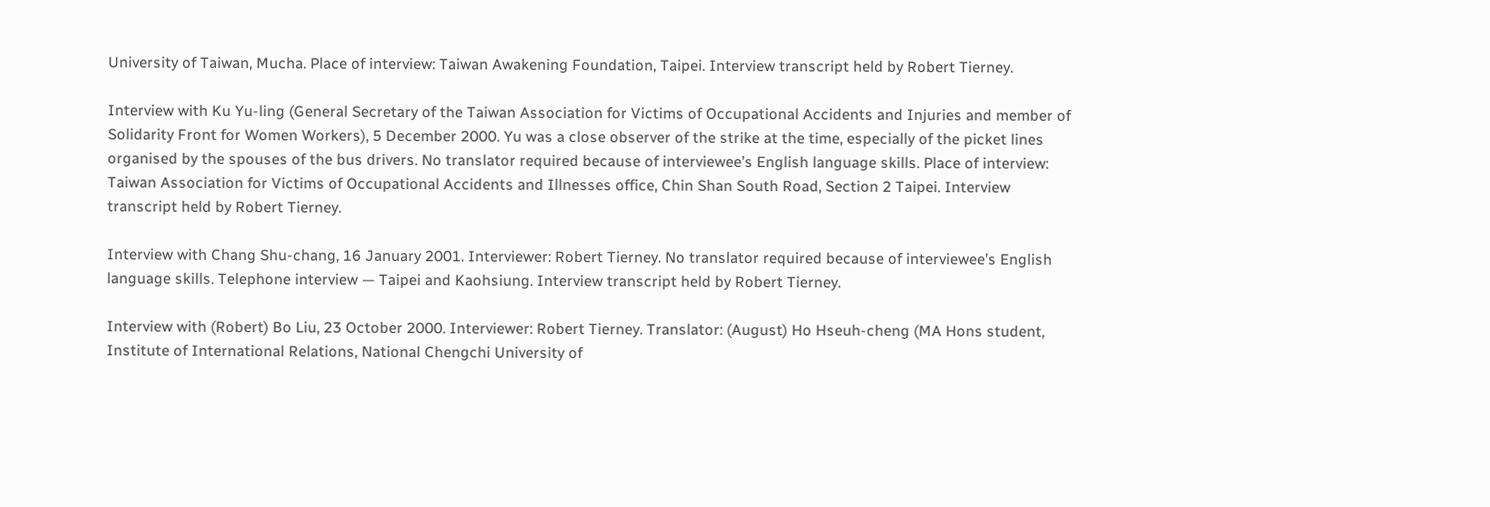University of Taiwan, Mucha. Place of interview: Taiwan Awakening Foundation, Taipei. Interview transcript held by Robert Tierney.

Interview with Ku Yu-ling (General Secretary of the Taiwan Association for Victims of Occupational Accidents and Injuries and member of Solidarity Front for Women Workers), 5 December 2000. Yu was a close observer of the strike at the time, especially of the picket lines organised by the spouses of the bus drivers. No translator required because of interviewee’s English language skills. Place of interview: Taiwan Association for Victims of Occupational Accidents and Illnesses office, Chin Shan South Road, Section 2 Taipei. Interview transcript held by Robert Tierney.

Interview with Chang Shu-chang, 16 January 2001. Interviewer: Robert Tierney. No translator required because of interviewee’s English language skills. Telephone interview — Taipei and Kaohsiung. Interview transcript held by Robert Tierney.

Interview with (Robert) Bo Liu, 23 October 2000. Interviewer: Robert Tierney. Translator: (August) Ho Hseuh-cheng (MA Hons student, Institute of International Relations, National Chengchi University of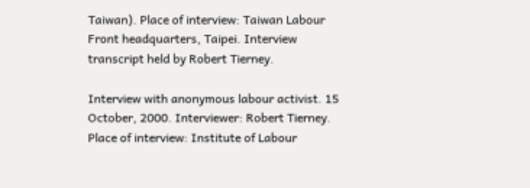Taiwan). Place of interview: Taiwan Labour Front headquarters, Taipei. Interview transcript held by Robert Tierney.

Interview with anonymous labour activist. 15 October, 2000. Interviewer: Robert Tierney. Place of interview: Institute of Labour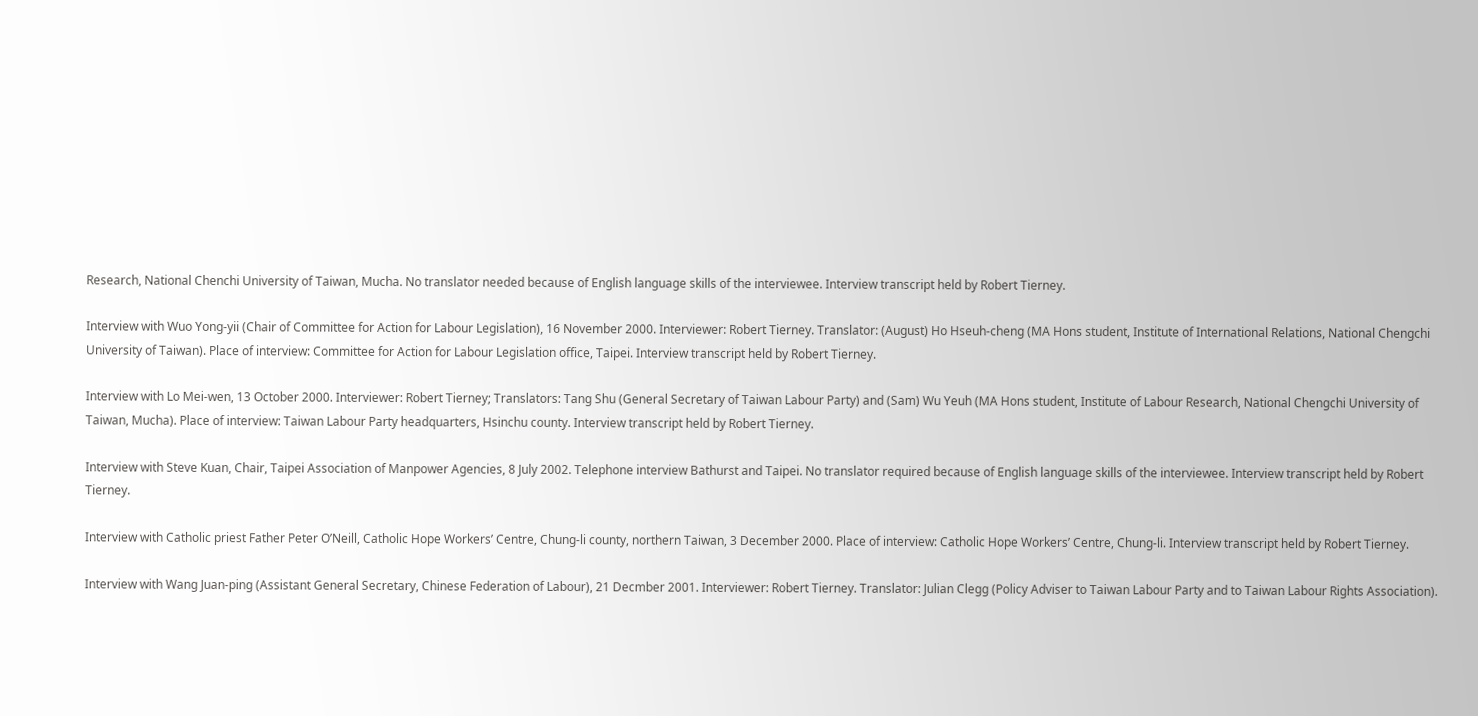Research, National Chenchi University of Taiwan, Mucha. No translator needed because of English language skills of the interviewee. Interview transcript held by Robert Tierney.

Interview with Wuo Yong-yii (Chair of Committee for Action for Labour Legislation), 16 November 2000. Interviewer: Robert Tierney. Translator: (August) Ho Hseuh-cheng (MA Hons student, Institute of International Relations, National Chengchi University of Taiwan). Place of interview: Committee for Action for Labour Legislation office, Taipei. Interview transcript held by Robert Tierney.

Interview with Lo Mei-wen, 13 October 2000. Interviewer: Robert Tierney; Translators: Tang Shu (General Secretary of Taiwan Labour Party) and (Sam) Wu Yeuh (MA Hons student, Institute of Labour Research, National Chengchi University of Taiwan, Mucha). Place of interview: Taiwan Labour Party headquarters, Hsinchu county. Interview transcript held by Robert Tierney.

Interview with Steve Kuan, Chair, Taipei Association of Manpower Agencies, 8 July 2002. Telephone interview Bathurst and Taipei. No translator required because of English language skills of the interviewee. Interview transcript held by Robert Tierney.

Interview with Catholic priest Father Peter O’Neill, Catholic Hope Workers’ Centre, Chung-li county, northern Taiwan, 3 December 2000. Place of interview: Catholic Hope Workers’ Centre, Chung-li. Interview transcript held by Robert Tierney.

Interview with Wang Juan-ping (Assistant General Secretary, Chinese Federation of Labour), 21 Decmber 2001. Interviewer: Robert Tierney. Translator: Julian Clegg (Policy Adviser to Taiwan Labour Party and to Taiwan Labour Rights Association).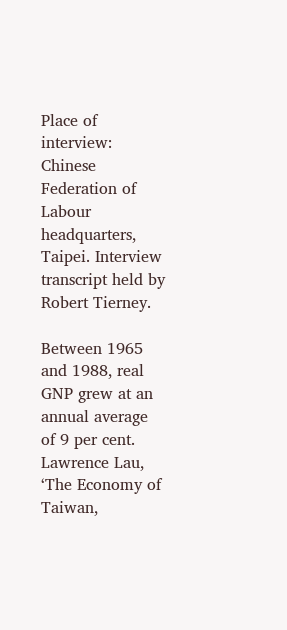Place of interview: Chinese Federation of Labour headquarters, Taipei. Interview transcript held by Robert Tierney.

Between 1965 and 1988, real GNP grew at an annual average of 9 per cent. Lawrence Lau, ‘The Economy of Taiwan,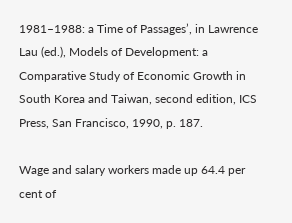1981–1988: a Time of Passages’, in Lawrence Lau (ed.), Models of Development: a Comparative Study of Economic Growth in South Korea and Taiwan, second edition, ICS Press, San Francisco, 1990, p. 187.

Wage and salary workers made up 64.4 per cent of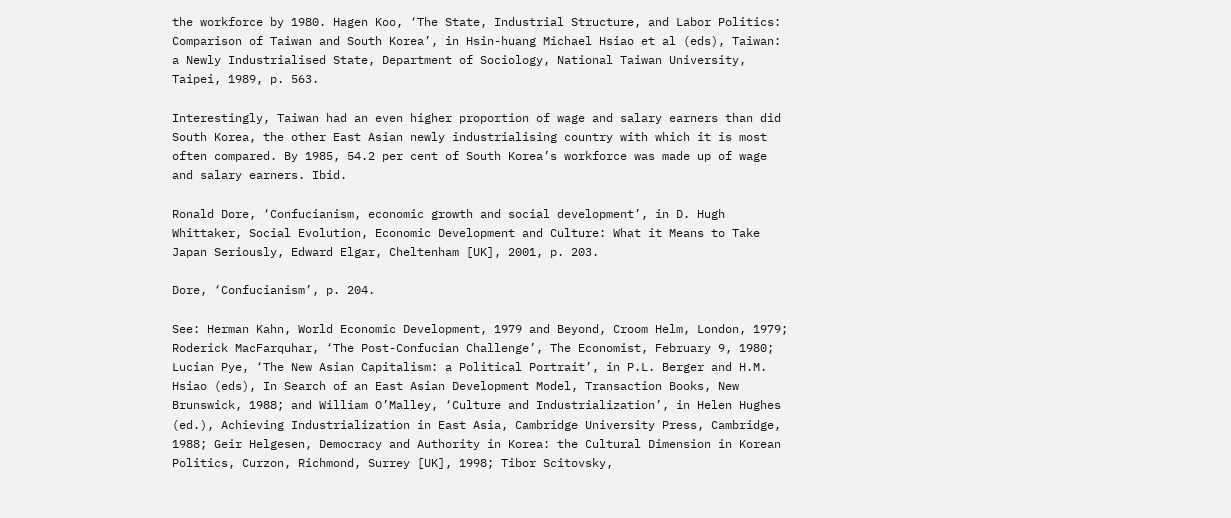the workforce by 1980. Hagen Koo, ‘The State, Industrial Structure, and Labor Politics: Comparison of Taiwan and South Korea’, in Hsin-huang Michael Hsiao et al (eds), Taiwan: a Newly Industrialised State, Department of Sociology, National Taiwan University, Taipei, 1989, p. 563.

Interestingly, Taiwan had an even higher proportion of wage and salary earners than did South Korea, the other East Asian newly industrialising country with which it is most often compared. By 1985, 54.2 per cent of South Korea’s workforce was made up of wage and salary earners. Ibid.

Ronald Dore, ‘Confucianism, economic growth and social development’, in D. Hugh Whittaker, Social Evolution, Economic Development and Culture: What it Means to Take Japan Seriously, Edward Elgar, Cheltenham [UK], 2001, p. 203.

Dore, ‘Confucianism’, p. 204.

See: Herman Kahn, World Economic Development, 1979 and Beyond, Croom Helm, London, 1979; Roderick MacFarquhar, ‘The Post-Confucian Challenge’, The Economist, February 9, 1980; Lucian Pye, ‘The New Asian Capitalism: a Political Portrait’, in P.L. Berger and H.M. Hsiao (eds), In Search of an East Asian Development Model, Transaction Books, New Brunswick, 1988; and William O’Malley, ‘Culture and Industrialization’, in Helen Hughes (ed.), Achieving Industrialization in East Asia, Cambridge University Press, Cambridge, 1988; Geir Helgesen, Democracy and Authority in Korea: the Cultural Dimension in Korean Politics, Curzon, Richmond, Surrey [UK], 1998; Tibor Scitovsky,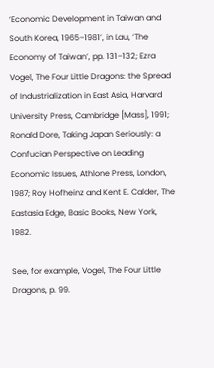‘Economic Development in Taiwan and South Korea, 1965–1981’, in Lau, ‘The Economy of Taiwan’, pp. 131–132; Ezra Vogel, The Four Little Dragons: the Spread of Industrialization in East Asia, Harvard University Press, Cambridge [Mass], 1991; Ronald Dore, Taking Japan Seriously: a Confucian Perspective on Leading Economic Issues, Athlone Press, London, 1987; Roy Hofheinz and Kent E. Calder, The Eastasia Edge, Basic Books, New York, 1982.

See, for example, Vogel, The Four Little Dragons, p. 99.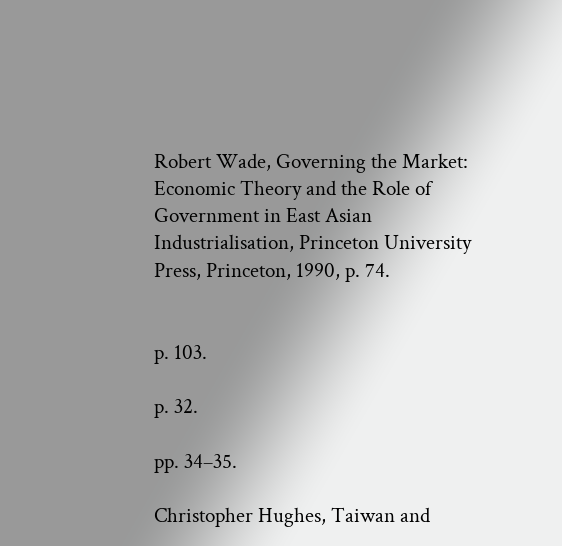Robert Wade, Governing the Market: Economic Theory and the Role of Government in East Asian Industrialisation, Princeton University Press, Princeton, 1990, p. 74.


p. 103.

p. 32.

pp. 34–35.

Christopher Hughes, Taiwan and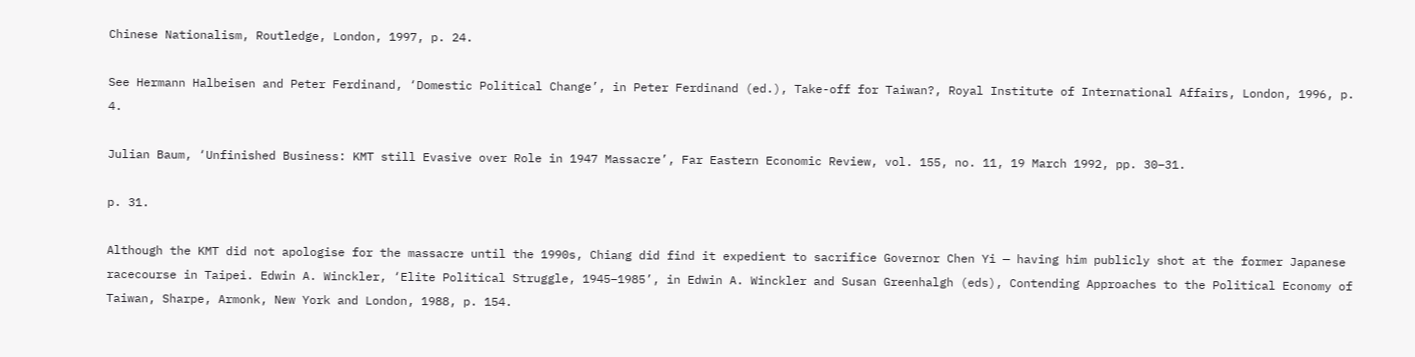Chinese Nationalism, Routledge, London, 1997, p. 24.

See Hermann Halbeisen and Peter Ferdinand, ‘Domestic Political Change’, in Peter Ferdinand (ed.), Take-off for Taiwan?, Royal Institute of International Affairs, London, 1996, p. 4.

Julian Baum, ‘Unfinished Business: KMT still Evasive over Role in 1947 Massacre’, Far Eastern Economic Review, vol. 155, no. 11, 19 March 1992, pp. 30–31.

p. 31.

Although the KMT did not apologise for the massacre until the 1990s, Chiang did find it expedient to sacrifice Governor Chen Yi — having him publicly shot at the former Japanese racecourse in Taipei. Edwin A. Winckler, ‘Elite Political Struggle, 1945–1985’, in Edwin A. Winckler and Susan Greenhalgh (eds), Contending Approaches to the Political Economy of Taiwan, Sharpe, Armonk, New York and London, 1988, p. 154.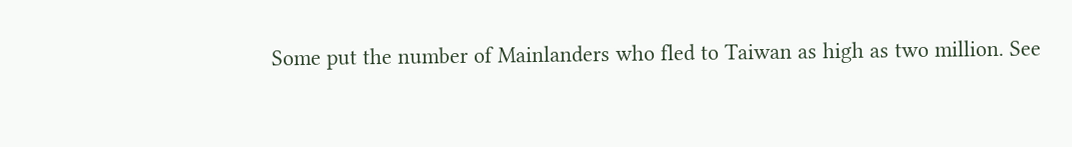Some put the number of Mainlanders who fled to Taiwan as high as two million. See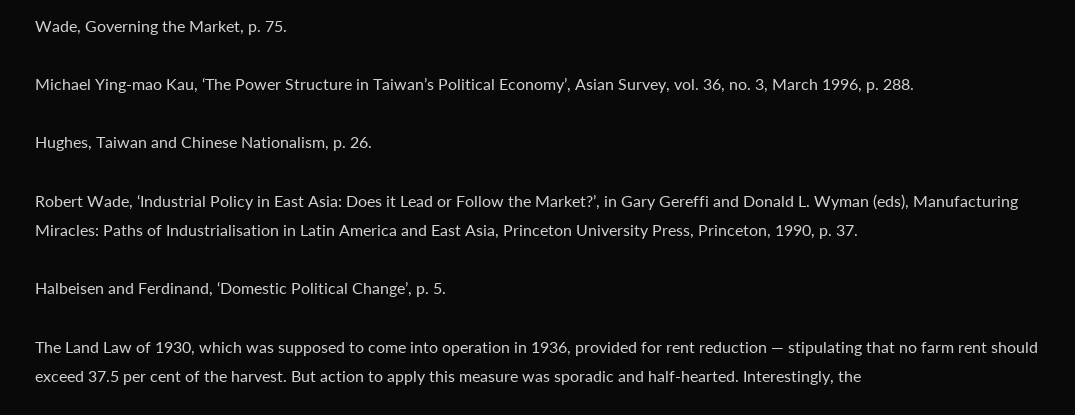Wade, Governing the Market, p. 75.

Michael Ying-mao Kau, ‘The Power Structure in Taiwan’s Political Economy’, Asian Survey, vol. 36, no. 3, March 1996, p. 288.

Hughes, Taiwan and Chinese Nationalism, p. 26.

Robert Wade, ‘Industrial Policy in East Asia: Does it Lead or Follow the Market?’, in Gary Gereffi and Donald L. Wyman (eds), Manufacturing Miracles: Paths of Industrialisation in Latin America and East Asia, Princeton University Press, Princeton, 1990, p. 37.

Halbeisen and Ferdinand, ‘Domestic Political Change’, p. 5.

The Land Law of 1930, which was supposed to come into operation in 1936, provided for rent reduction — stipulating that no farm rent should exceed 37.5 per cent of the harvest. But action to apply this measure was sporadic and half-hearted. Interestingly, the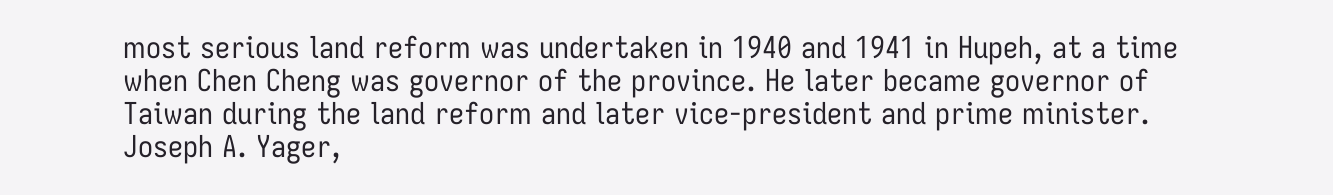most serious land reform was undertaken in 1940 and 1941 in Hupeh, at a time when Chen Cheng was governor of the province. He later became governor of Taiwan during the land reform and later vice-president and prime minister. Joseph A. Yager,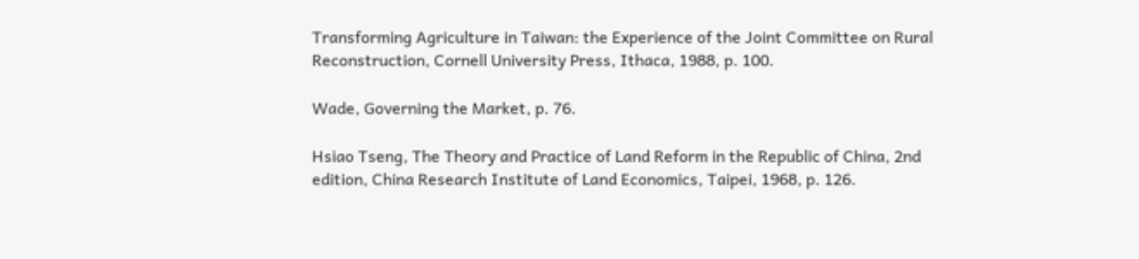Transforming Agriculture in Taiwan: the Experience of the Joint Committee on Rural Reconstruction, Cornell University Press, Ithaca, 1988, p. 100.

Wade, Governing the Market, p. 76.

Hsiao Tseng, The Theory and Practice of Land Reform in the Republic of China, 2nd edition, China Research Institute of Land Economics, Taipei, 1968, p. 126.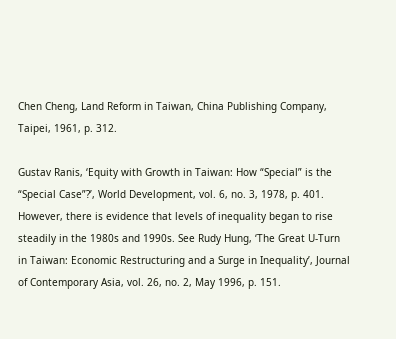Chen Cheng, Land Reform in Taiwan, China Publishing Company, Taipei, 1961, p. 312.

Gustav Ranis, ‘Equity with Growth in Taiwan: How “Special” is the “Special Case”?’, World Development, vol. 6, no. 3, 1978, p. 401. However, there is evidence that levels of inequality began to rise steadily in the 1980s and 1990s. See Rudy Hung, ‘The Great U-Turn in Taiwan: Economic Restructuring and a Surge in Inequality’, Journal of Contemporary Asia, vol. 26, no. 2, May 1996, p. 151.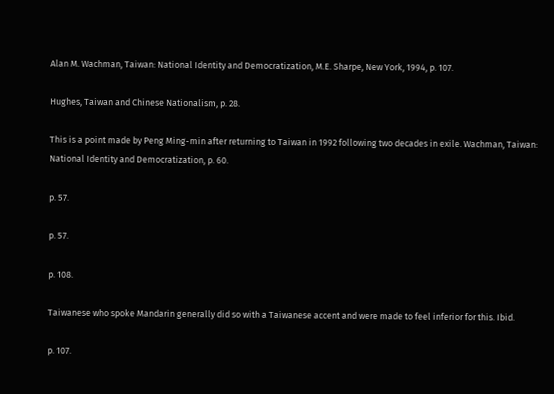Alan M. Wachman, Taiwan: National Identity and Democratization, M.E. Sharpe, New York, 1994, p. 107.

Hughes, Taiwan and Chinese Nationalism, p. 28.

This is a point made by Peng Ming-min after returning to Taiwan in 1992 following two decades in exile. Wachman, Taiwan: National Identity and Democratization, p. 60.

p. 57.

p. 57.

p. 108.

Taiwanese who spoke Mandarin generally did so with a Taiwanese accent and were made to feel inferior for this. Ibid.

p. 107.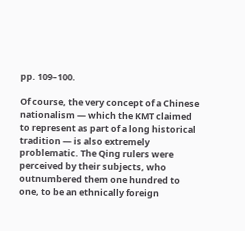pp. 109–100.

Of course, the very concept of a Chinese nationalism — which the KMT claimed to represent as part of a long historical tradition — is also extremely problematic. The Qing rulers were perceived by their subjects, who outnumbered them one hundred to one, to be an ethnically foreign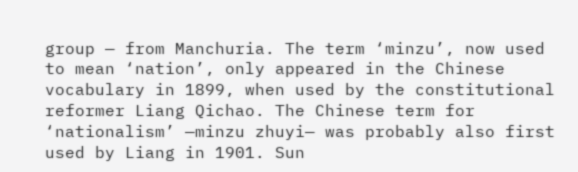group — from Manchuria. The term ‘minzu’, now used to mean ‘nation’, only appeared in the Chinese vocabulary in 1899, when used by the constitutional reformer Liang Qichao. The Chinese term for ‘nationalism’ —minzu zhuyi— was probably also first used by Liang in 1901. Sun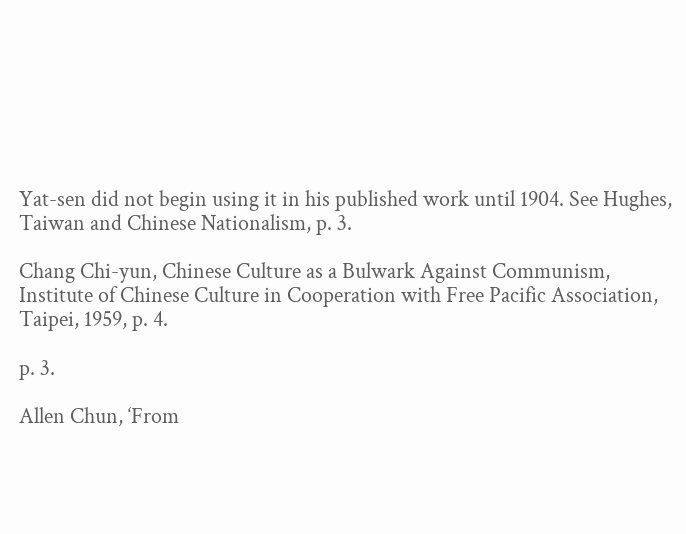Yat-sen did not begin using it in his published work until 1904. See Hughes, Taiwan and Chinese Nationalism, p. 3.

Chang Chi-yun, Chinese Culture as a Bulwark Against Communism, Institute of Chinese Culture in Cooperation with Free Pacific Association, Taipei, 1959, p. 4.

p. 3.

Allen Chun, ‘From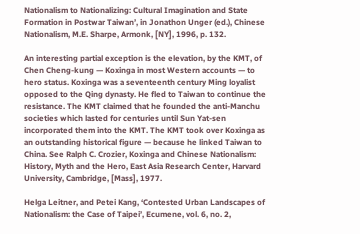Nationalism to Nationalizing: Cultural Imagination and State Formation in Postwar Taiwan’, in Jonathon Unger (ed.), Chinese Nationalism, M.E. Sharpe, Armonk, [NY], 1996, p. 132.

An interesting partial exception is the elevation, by the KMT, of Chen Cheng-kung — Koxinga in most Western accounts — to hero status. Koxinga was a seventeenth century Ming loyalist opposed to the Qing dynasty. He fled to Taiwan to continue the resistance. The KMT claimed that he founded the anti-Manchu societies which lasted for centuries until Sun Yat-sen incorporated them into the KMT. The KMT took over Koxinga as an outstanding historical figure — because he linked Taiwan to China. See Ralph C. Crozier, Koxinga and Chinese Nationalism: History, Myth and the Hero, East Asia Research Center, Harvard University, Cambridge, [Mass], 1977.

Helga Leitner, and Petei Kang, ‘Contested Urban Landscapes of Nationalism: the Case of Taipei’, Ecumene, vol. 6, no. 2,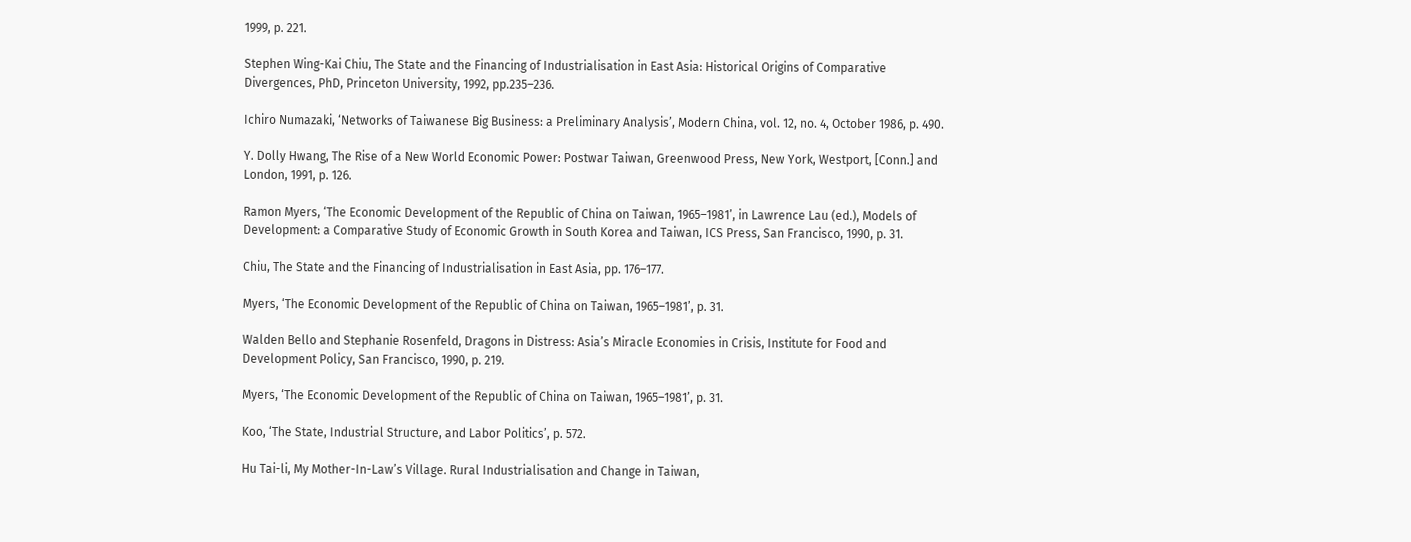1999, p. 221.

Stephen Wing-Kai Chiu, The State and the Financing of Industrialisation in East Asia: Historical Origins of Comparative Divergences, PhD, Princeton University, 1992, pp.235–236.

Ichiro Numazaki, ‘Networks of Taiwanese Big Business: a Preliminary Analysis’, Modern China, vol. 12, no. 4, October 1986, p. 490.

Y. Dolly Hwang, The Rise of a New World Economic Power: Postwar Taiwan, Greenwood Press, New York, Westport, [Conn.] and London, 1991, p. 126.

Ramon Myers, ‘The Economic Development of the Republic of China on Taiwan, 1965–1981’, in Lawrence Lau (ed.), Models of Development: a Comparative Study of Economic Growth in South Korea and Taiwan, ICS Press, San Francisco, 1990, p. 31.

Chiu, The State and the Financing of Industrialisation in East Asia, pp. 176–177.

Myers, ‘The Economic Development of the Republic of China on Taiwan, 1965–1981’, p. 31.

Walden Bello and Stephanie Rosenfeld, Dragons in Distress: Asia’s Miracle Economies in Crisis, Institute for Food and Development Policy, San Francisco, 1990, p. 219.

Myers, ‘The Economic Development of the Republic of China on Taiwan, 1965–1981’, p. 31.

Koo, ‘The State, Industrial Structure, and Labor Politics’, p. 572.

Hu Tai-li, My Mother-In-Law’s Village. Rural Industrialisation and Change in Taiwan,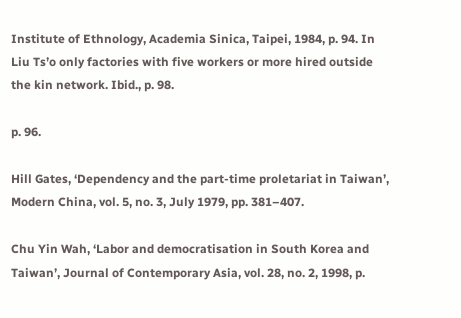Institute of Ethnology, Academia Sinica, Taipei, 1984, p. 94. In Liu Ts’o only factories with five workers or more hired outside the kin network. Ibid., p. 98.

p. 96.

Hill Gates, ‘Dependency and the part-time proletariat in Taiwan’, Modern China, vol. 5, no. 3, July 1979, pp. 381–407.

Chu Yin Wah, ‘Labor and democratisation in South Korea and Taiwan’, Journal of Contemporary Asia, vol. 28, no. 2, 1998, p.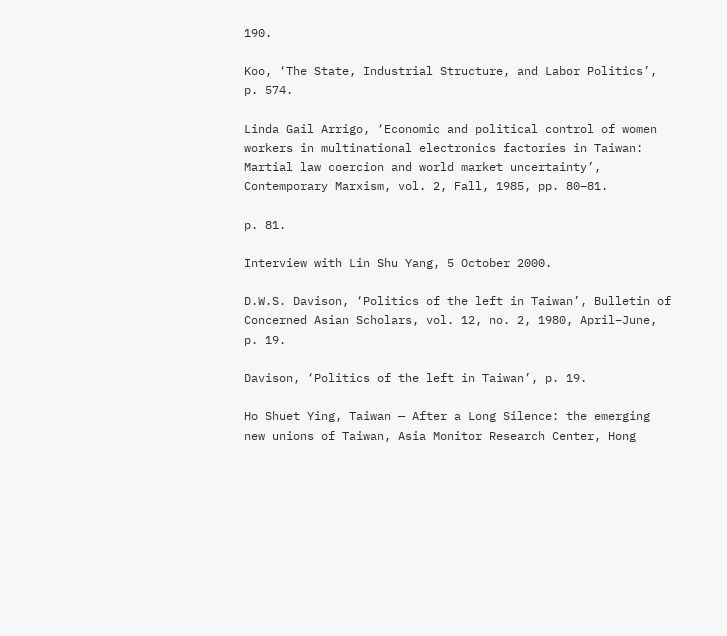190.

Koo, ‘The State, Industrial Structure, and Labor Politics’, p. 574.

Linda Gail Arrigo, ‘Economic and political control of women workers in multinational electronics factories in Taiwan: Martial law coercion and world market uncertainty’, Contemporary Marxism, vol. 2, Fall, 1985, pp. 80–81.

p. 81.

Interview with Lin Shu Yang, 5 October 2000.

D.W.S. Davison, ‘Politics of the left in Taiwan’, Bulletin of Concerned Asian Scholars, vol. 12, no. 2, 1980, April–June, p. 19.

Davison, ‘Politics of the left in Taiwan’, p. 19.

Ho Shuet Ying, Taiwan — After a Long Silence: the emerging new unions of Taiwan, Asia Monitor Research Center, Hong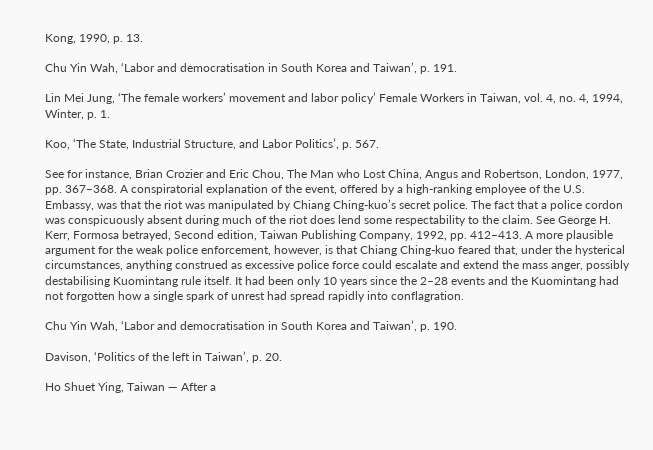Kong, 1990, p. 13.

Chu Yin Wah, ‘Labor and democratisation in South Korea and Taiwan’, p. 191.

Lin Mei Jung, ‘The female workers’ movement and labor policy’ Female Workers in Taiwan, vol. 4, no. 4, 1994, Winter, p. 1.

Koo, ‘The State, Industrial Structure, and Labor Politics’, p. 567.

See for instance, Brian Crozier and Eric Chou, The Man who Lost China, Angus and Robertson, London, 1977, pp. 367–368. A conspiratorial explanation of the event, offered by a high-ranking employee of the U.S. Embassy, was that the riot was manipulated by Chiang Ching-kuo’s secret police. The fact that a police cordon was conspicuously absent during much of the riot does lend some respectability to the claim. See George H. Kerr, Formosa betrayed, Second edition, Taiwan Publishing Company, 1992, pp. 412–413. A more plausible argument for the weak police enforcement, however, is that Chiang Ching-kuo feared that, under the hysterical circumstances, anything construed as excessive police force could escalate and extend the mass anger, possibly destabilising Kuomintang rule itself. It had been only 10 years since the 2–28 events and the Kuomintang had not forgotten how a single spark of unrest had spread rapidly into conflagration.

Chu Yin Wah, ‘Labor and democratisation in South Korea and Taiwan’, p. 190.

Davison, ‘Politics of the left in Taiwan’, p. 20.

Ho Shuet Ying, Taiwan — After a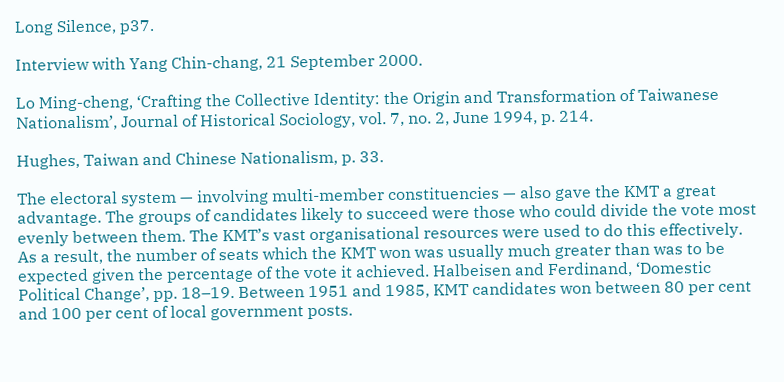Long Silence, p37.

Interview with Yang Chin-chang, 21 September 2000.

Lo Ming-cheng, ‘Crafting the Collective Identity: the Origin and Transformation of Taiwanese Nationalism’, Journal of Historical Sociology, vol. 7, no. 2, June 1994, p. 214.

Hughes, Taiwan and Chinese Nationalism, p. 33.

The electoral system — involving multi-member constituencies — also gave the KMT a great advantage. The groups of candidates likely to succeed were those who could divide the vote most evenly between them. The KMT’s vast organisational resources were used to do this effectively. As a result, the number of seats which the KMT won was usually much greater than was to be expected given the percentage of the vote it achieved. Halbeisen and Ferdinand, ‘Domestic Political Change’, pp. 18–19. Between 1951 and 1985, KMT candidates won between 80 per cent and 100 per cent of local government posts.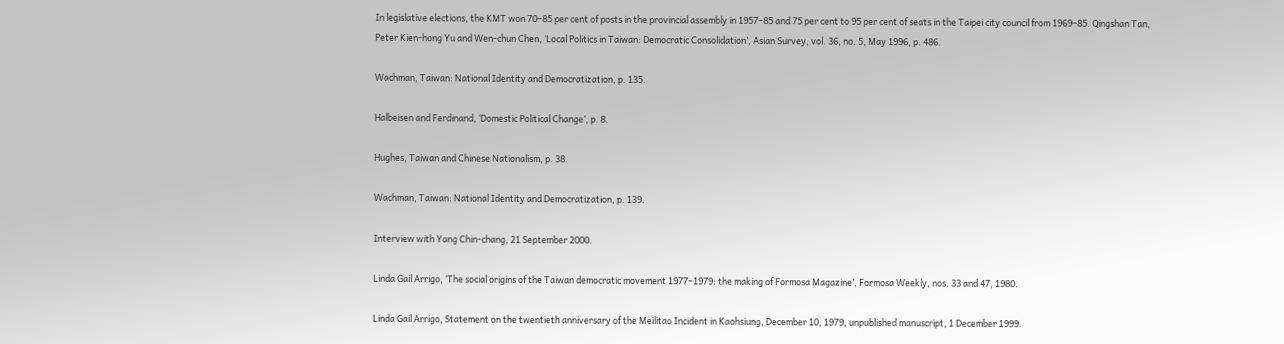In legislative elections, the KMT won 70–85 per cent of posts in the provincial assembly in 1957–85 and 75 per cent to 95 per cent of seats in the Taipei city council from 1969–85. Qingshan Tan, Peter Kien-hong Yu and Wen-chun Chen, ‘Local Politics in Taiwan: Democratic Consolidation’, Asian Survey, vol. 36, no. 5, May 1996, p. 486.

Wachman, Taiwan: National Identity and Democratization, p. 135.

Halbeisen and Ferdinand, ‘Domestic Political Change’, p. 8.

Hughes, Taiwan and Chinese Nationalism, p. 38.

Wachman, Taiwan: National Identity and Democratization, p. 139.

Interview with Yang Chin-chang, 21 September 2000.

Linda Gail Arrigo, ‘The social origins of the Taiwan democratic movement 1977–1979: the making of Formosa Magazine’, Formosa Weekly, nos. 33 and 47, 1980.

Linda Gail Arrigo, Statement on the twentieth anniversary of the Meilitao Incident in Kaohsiung, December 10, 1979, unpublished manuscript, 1 December 1999.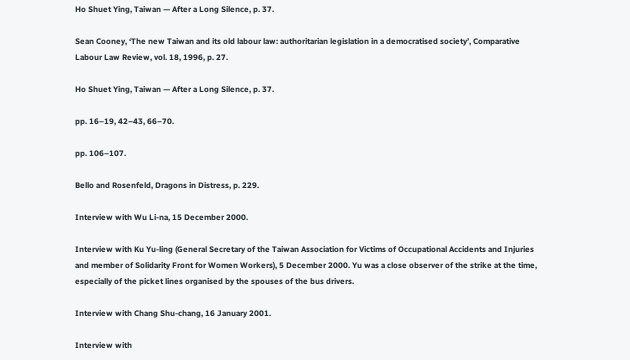Ho Shuet Ying, Taiwan — After a Long Silence, p. 37.

Sean Cooney, ‘The new Taiwan and its old labour law: authoritarian legislation in a democratised society’, Comparative Labour Law Review, vol. 18, 1996, p. 27.

Ho Shuet Ying, Taiwan — After a Long Silence, p. 37.

pp. 16–19, 42–43, 66–70.

pp. 106–107.

Bello and Rosenfeld, Dragons in Distress, p. 229.

Interview with Wu Li-na, 15 December 2000.

Interview with Ku Yu-ling (General Secretary of the Taiwan Association for Victims of Occupational Accidents and Injuries and member of Solidarity Front for Women Workers), 5 December 2000. Yu was a close observer of the strike at the time, especially of the picket lines organised by the spouses of the bus drivers.

Interview with Chang Shu-chang, 16 January 2001.

Interview with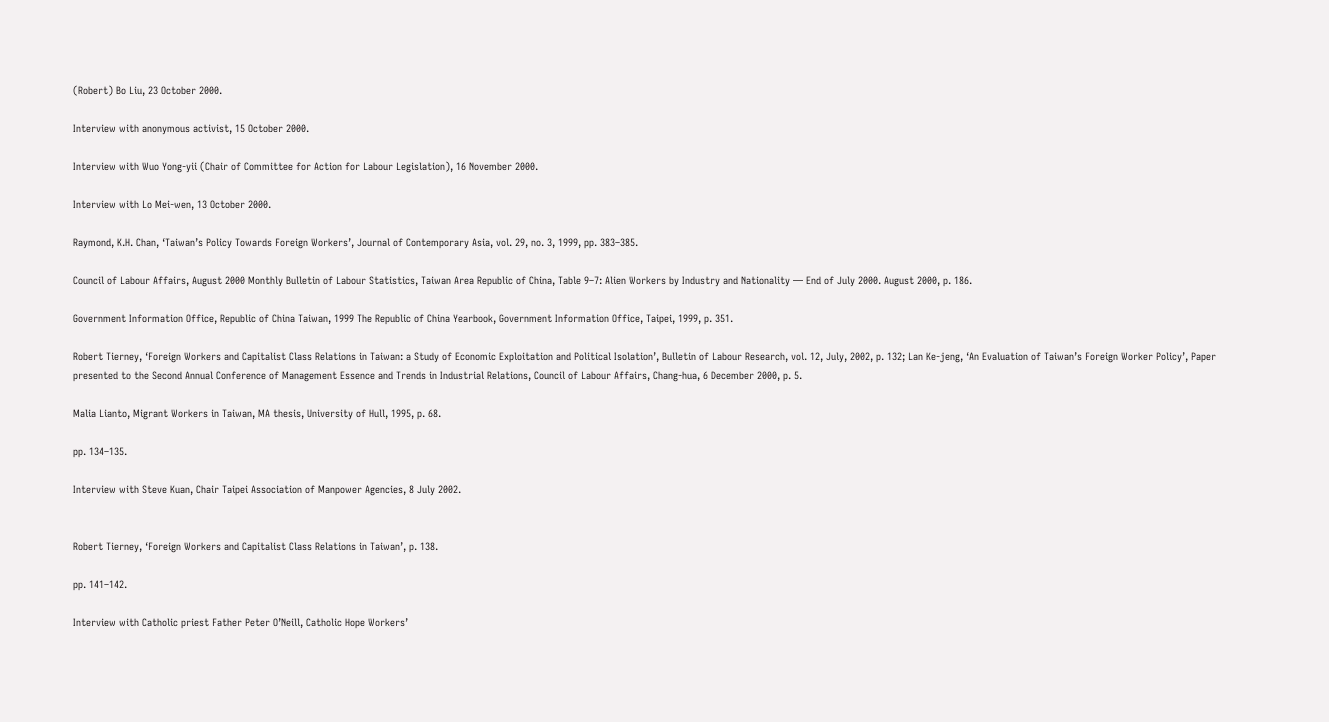(Robert) Bo Liu, 23 October 2000.

Interview with anonymous activist, 15 October 2000.

Interview with Wuo Yong-yii (Chair of Committee for Action for Labour Legislation), 16 November 2000.

Interview with Lo Mei-wen, 13 October 2000.

Raymond, K.H. Chan, ‘Taiwan’s Policy Towards Foreign Workers’, Journal of Contemporary Asia, vol. 29, no. 3, 1999, pp. 383–385.

Council of Labour Affairs, August 2000 Monthly Bulletin of Labour Statistics, Taiwan Area Republic of China, Table 9–7: Alien Workers by Industry and Nationality — End of July 2000. August 2000, p. 186.

Government Information Office, Republic of China Taiwan, 1999 The Republic of China Yearbook, Government Information Office, Taipei, 1999, p. 351.

Robert Tierney, ‘Foreign Workers and Capitalist Class Relations in Taiwan: a Study of Economic Exploitation and Political Isolation’, Bulletin of Labour Research, vol. 12, July, 2002, p. 132; Lan Ke-jeng, ‘An Evaluation of Taiwan’s Foreign Worker Policy’, Paper presented to the Second Annual Conference of Management Essence and Trends in Industrial Relations, Council of Labour Affairs, Chang-hua, 6 December 2000, p. 5.

Malia Lianto, Migrant Workers in Taiwan, MA thesis, University of Hull, 1995, p. 68.

pp. 134–135.

Interview with Steve Kuan, Chair Taipei Association of Manpower Agencies, 8 July 2002.


Robert Tierney, ‘Foreign Workers and Capitalist Class Relations in Taiwan’, p. 138.

pp. 141–142.

Interview with Catholic priest Father Peter O’Neill, Catholic Hope Workers’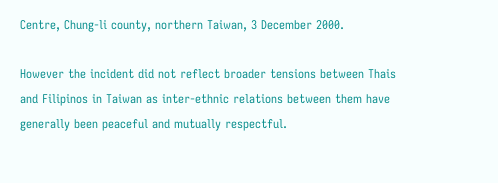Centre, Chung-li county, northern Taiwan, 3 December 2000.

However the incident did not reflect broader tensions between Thais and Filipinos in Taiwan as inter-ethnic relations between them have generally been peaceful and mutually respectful.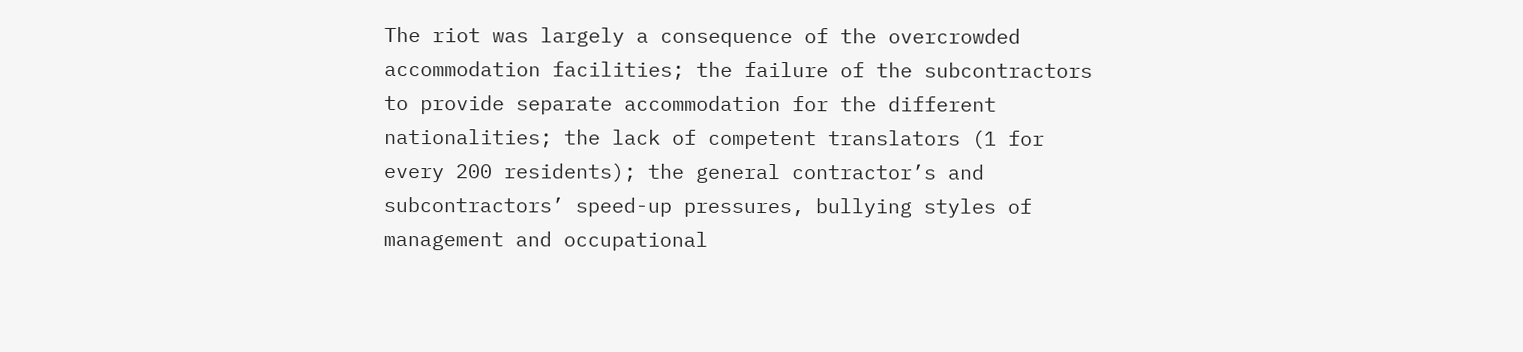The riot was largely a consequence of the overcrowded accommodation facilities; the failure of the subcontractors to provide separate accommodation for the different nationalities; the lack of competent translators (1 for every 200 residents); the general contractor’s and subcontractors’ speed-up pressures, bullying styles of management and occupational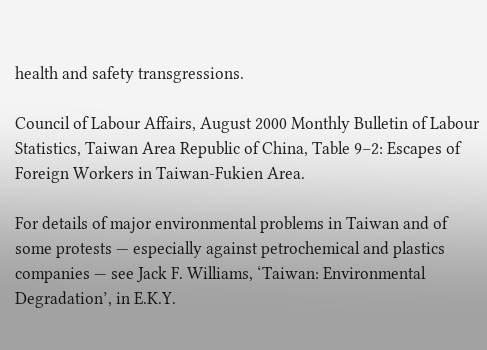health and safety transgressions.

Council of Labour Affairs, August 2000 Monthly Bulletin of Labour Statistics, Taiwan Area Republic of China, Table 9–2: Escapes of Foreign Workers in Taiwan-Fukien Area.

For details of major environmental problems in Taiwan and of some protests — especially against petrochemical and plastics companies — see Jack F. Williams, ‘Taiwan: Environmental Degradation’, in E.K.Y.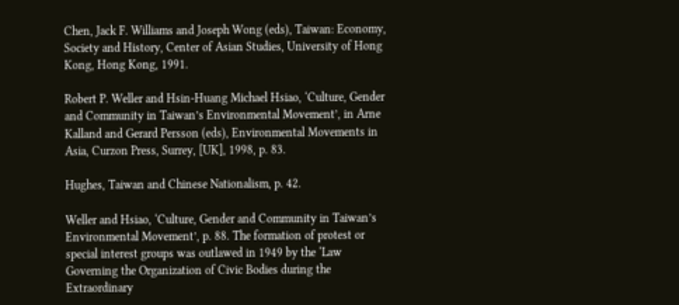Chen, Jack F. Williams and Joseph Wong (eds), Taiwan: Economy, Society and History, Center of Asian Studies, University of Hong Kong, Hong Kong, 1991.

Robert P. Weller and Hsin-Huang Michael Hsiao, ‘Culture, Gender and Community in Taiwan’s Environmental Movement’, in Arne Kalland and Gerard Persson (eds), Environmental Movements in Asia, Curzon Press, Surrey, [UK], 1998, p. 83.

Hughes, Taiwan and Chinese Nationalism, p. 42.

Weller and Hsiao, ‘Culture, Gender and Community in Taiwan’s Environmental Movement’, p. 88. The formation of protest or special interest groups was outlawed in 1949 by the ‘Law Governing the Organization of Civic Bodies during the Extraordinary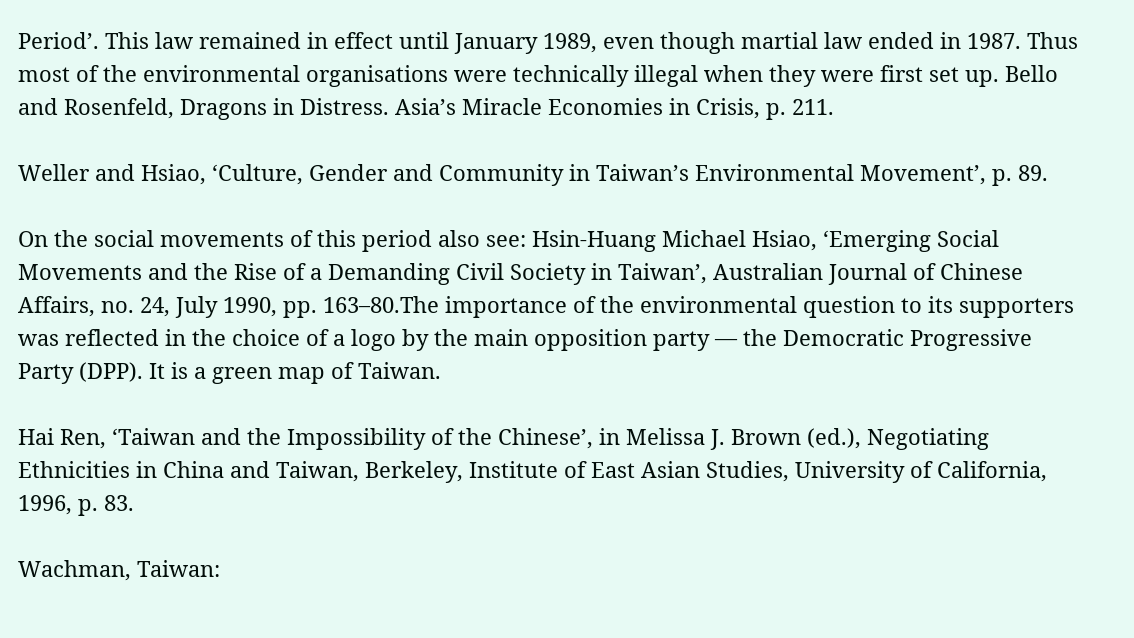Period’. This law remained in effect until January 1989, even though martial law ended in 1987. Thus most of the environmental organisations were technically illegal when they were first set up. Bello and Rosenfeld, Dragons in Distress. Asia’s Miracle Economies in Crisis, p. 211.

Weller and Hsiao, ‘Culture, Gender and Community in Taiwan’s Environmental Movement’, p. 89.

On the social movements of this period also see: Hsin-Huang Michael Hsiao, ‘Emerging Social Movements and the Rise of a Demanding Civil Society in Taiwan’, Australian Journal of Chinese Affairs, no. 24, July 1990, pp. 163–80.The importance of the environmental question to its supporters was reflected in the choice of a logo by the main opposition party — the Democratic Progressive Party (DPP). It is a green map of Taiwan.

Hai Ren, ‘Taiwan and the Impossibility of the Chinese’, in Melissa J. Brown (ed.), Negotiating Ethnicities in China and Taiwan, Berkeley, Institute of East Asian Studies, University of California, 1996, p. 83.

Wachman, Taiwan: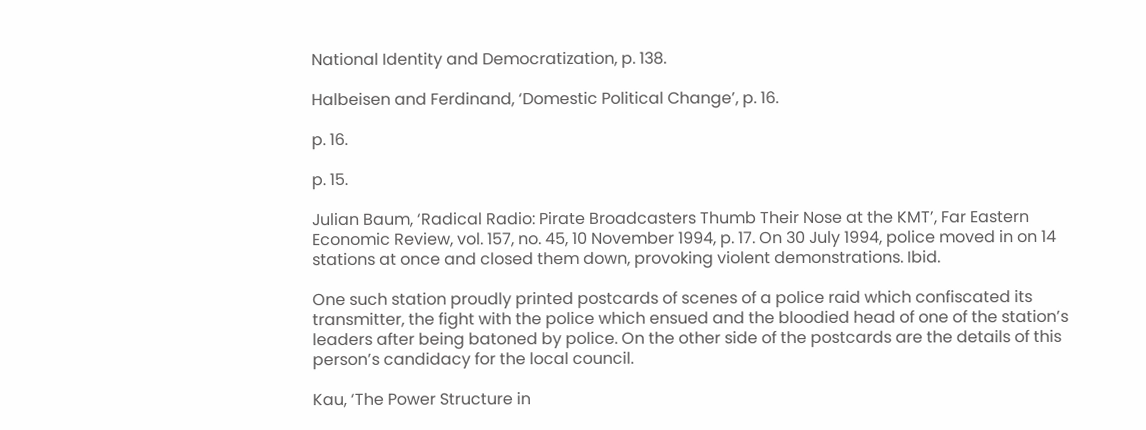National Identity and Democratization, p. 138.

Halbeisen and Ferdinand, ‘Domestic Political Change’, p. 16.

p. 16.

p. 15.

Julian Baum, ‘Radical Radio: Pirate Broadcasters Thumb Their Nose at the KMT’, Far Eastern Economic Review, vol. 157, no. 45, 10 November 1994, p. 17. On 30 July 1994, police moved in on 14 stations at once and closed them down, provoking violent demonstrations. Ibid.

One such station proudly printed postcards of scenes of a police raid which confiscated its transmitter, the fight with the police which ensued and the bloodied head of one of the station’s leaders after being batoned by police. On the other side of the postcards are the details of this person’s candidacy for the local council.

Kau, ‘The Power Structure in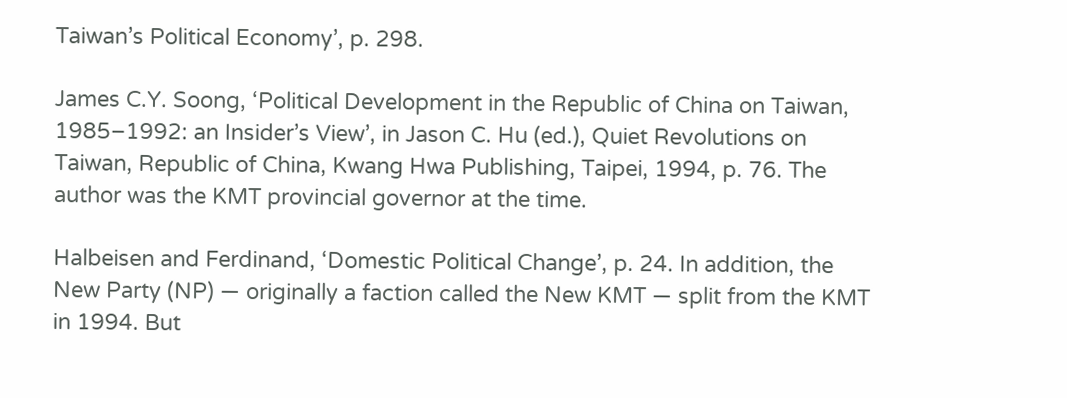Taiwan’s Political Economy’, p. 298.

James C.Y. Soong, ‘Political Development in the Republic of China on Taiwan, 1985–1992: an Insider’s View’, in Jason C. Hu (ed.), Quiet Revolutions on Taiwan, Republic of China, Kwang Hwa Publishing, Taipei, 1994, p. 76. The author was the KMT provincial governor at the time.

Halbeisen and Ferdinand, ‘Domestic Political Change’, p. 24. In addition, the New Party (NP) — originally a faction called the New KMT — split from the KMT in 1994. But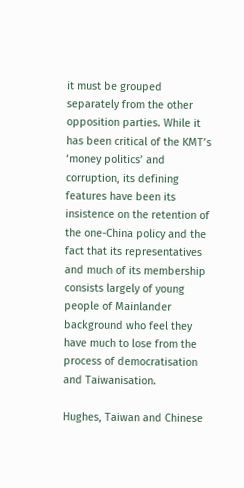it must be grouped separately from the other opposition parties. While it has been critical of the KMT’s ‘money politics’ and corruption, its defining features have been its insistence on the retention of the one-China policy and the fact that its representatives and much of its membership consists largely of young people of Mainlander background who feel they have much to lose from the process of democratisation and Taiwanisation.

Hughes, Taiwan and Chinese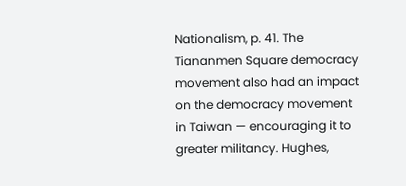Nationalism, p. 41. The Tiananmen Square democracy movement also had an impact on the democracy movement in Taiwan — encouraging it to greater militancy. Hughes,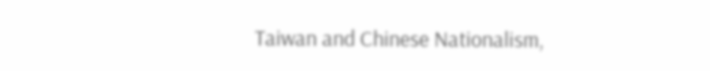Taiwan and Chinese Nationalism,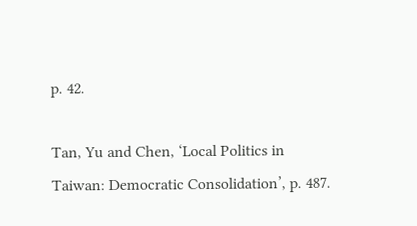p. 42.

Tan, Yu and Chen, ‘Local Politics in Taiwan: Democratic Consolidation’, p. 487.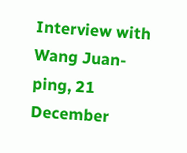Interview with Wang Juan-ping, 21 December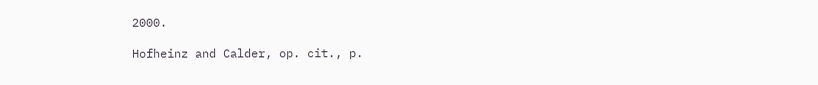2000.

Hofheinz and Calder, op. cit., p.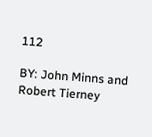112

BY: John Minns and Robert Tierney